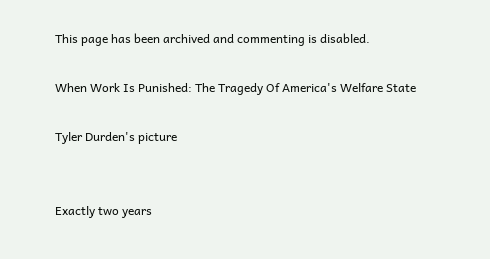This page has been archived and commenting is disabled.

When Work Is Punished: The Tragedy Of America's Welfare State

Tyler Durden's picture


Exactly two years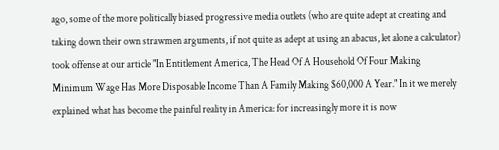ago, some of the more politically biased progressive media outlets (who are quite adept at creating and taking down their own strawmen arguments, if not quite as adept at using an abacus, let alone a calculator) took offense at our article "In Entitlement America, The Head Of A Household Of Four Making Minimum Wage Has More Disposable Income Than A Family Making $60,000 A Year." In it we merely explained what has become the painful reality in America: for increasingly more it is now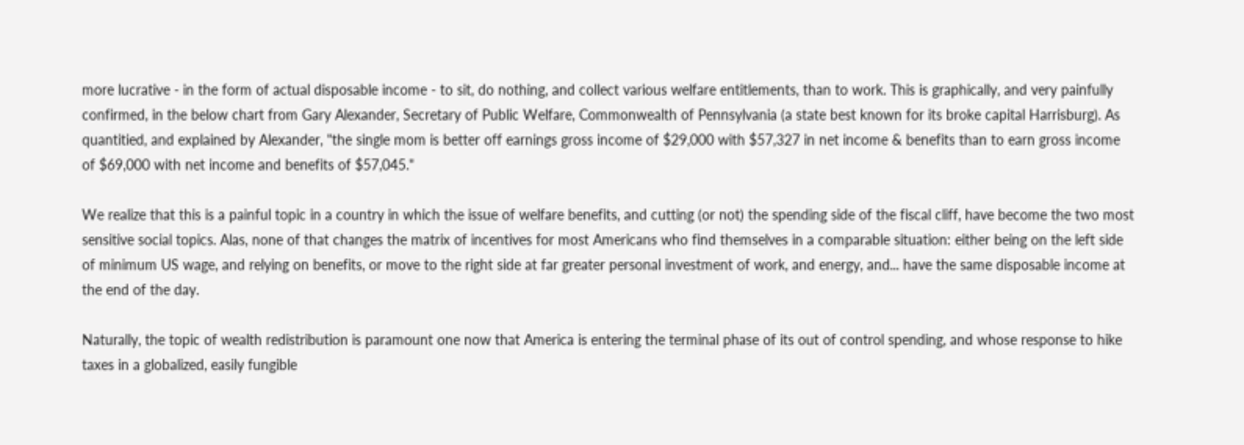more lucrative - in the form of actual disposable income - to sit, do nothing, and collect various welfare entitlements, than to work. This is graphically, and very painfully confirmed, in the below chart from Gary Alexander, Secretary of Public Welfare, Commonwealth of Pennsylvania (a state best known for its broke capital Harrisburg). As quantitied, and explained by Alexander, "the single mom is better off earnings gross income of $29,000 with $57,327 in net income & benefits than to earn gross income of $69,000 with net income and benefits of $57,045."

We realize that this is a painful topic in a country in which the issue of welfare benefits, and cutting (or not) the spending side of the fiscal cliff, have become the two most sensitive social topics. Alas, none of that changes the matrix of incentives for most Americans who find themselves in a comparable situation: either being on the left side of minimum US wage, and relying on benefits, or move to the right side at far greater personal investment of work, and energy, and... have the same disposable income at the end of the day.

Naturally, the topic of wealth redistribution is paramount one now that America is entering the terminal phase of its out of control spending, and whose response to hike taxes in a globalized, easily fungible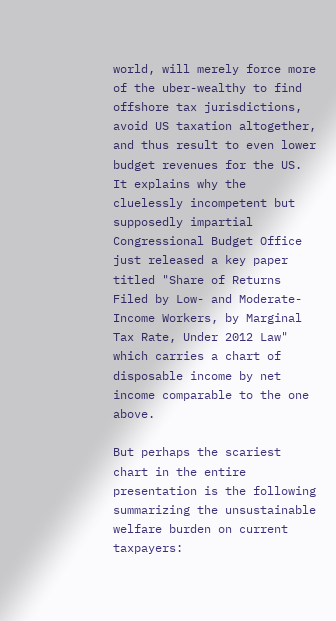world, will merely force more of the uber-wealthy to find offshore tax jurisdictions, avoid US taxation altogether, and thus result to even lower budget revenues for the US. It explains why the cluelessly incompetent but supposedly impartial Congressional Budget Office just released a key paper titled "Share of Returns Filed by Low- and Moderate-Income Workers, by Marginal Tax Rate, Under 2012 Law" which carries a chart of disposable income by net income comparable to the one above.

But perhaps the scariest chart in the entire presentation is the following summarizing the unsustainable welfare burden on current taxpayers: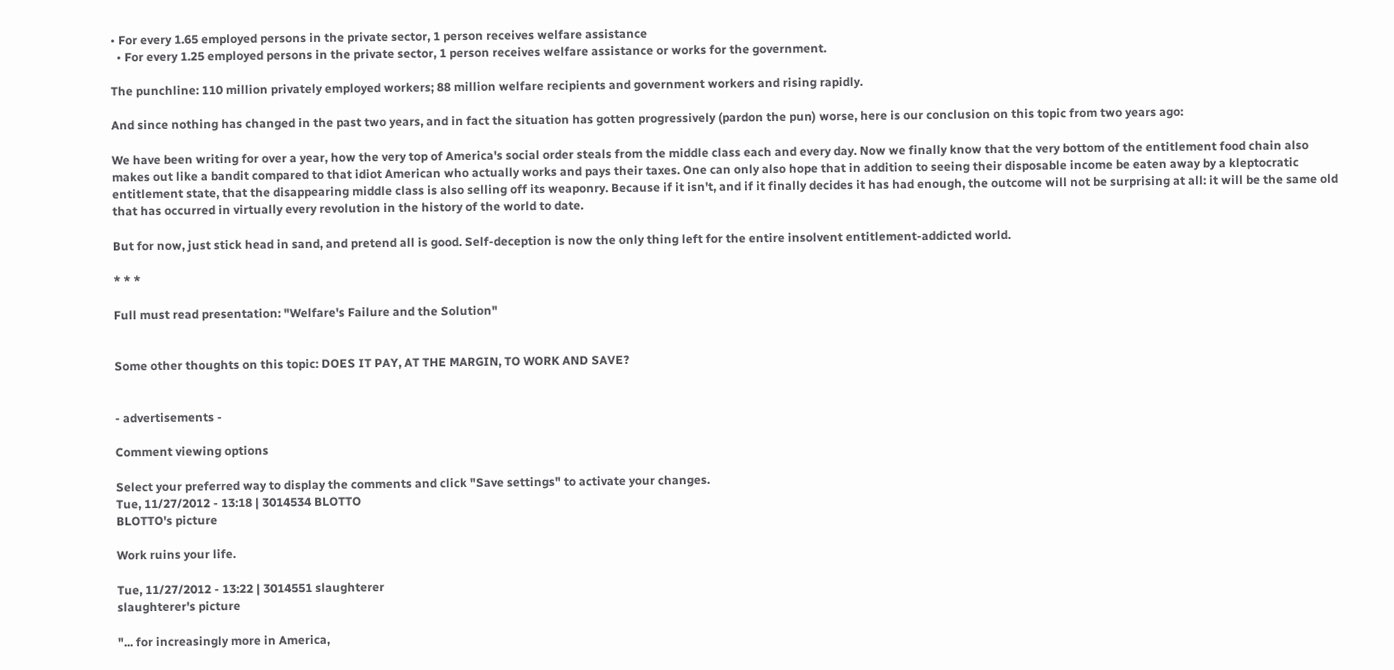• For every 1.65 employed persons in the private sector, 1 person receives welfare assistance
  • For every 1.25 employed persons in the private sector, 1 person receives welfare assistance or works for the government.

The punchline: 110 million privately employed workers; 88 million welfare recipients and government workers and rising rapidly.

And since nothing has changed in the past two years, and in fact the situation has gotten progressively (pardon the pun) worse, here is our conclusion on this topic from two years ago:

We have been writing for over a year, how the very top of America's social order steals from the middle class each and every day. Now we finally know that the very bottom of the entitlement food chain also makes out like a bandit compared to that idiot American who actually works and pays their taxes. One can only also hope that in addition to seeing their disposable income be eaten away by a kleptocratic entitlement state, that the disappearing middle class is also selling off its weaponry. Because if it isn't, and if it finally decides it has had enough, the outcome will not be surprising at all: it will be the same old that has occurred in virtually every revolution in the history of the world to date.

But for now, just stick head in sand, and pretend all is good. Self-deception is now the only thing left for the entire insolvent entitlement-addicted world.

* * *

Full must read presentation: "Welfare's Failure and the Solution"


Some other thoughts on this topic: DOES IT PAY, AT THE MARGIN, TO WORK AND SAVE?


- advertisements -

Comment viewing options

Select your preferred way to display the comments and click "Save settings" to activate your changes.
Tue, 11/27/2012 - 13:18 | 3014534 BLOTTO
BLOTTO's picture

Work ruins your life.

Tue, 11/27/2012 - 13:22 | 3014551 slaughterer
slaughterer's picture

"... for increasingly more in America,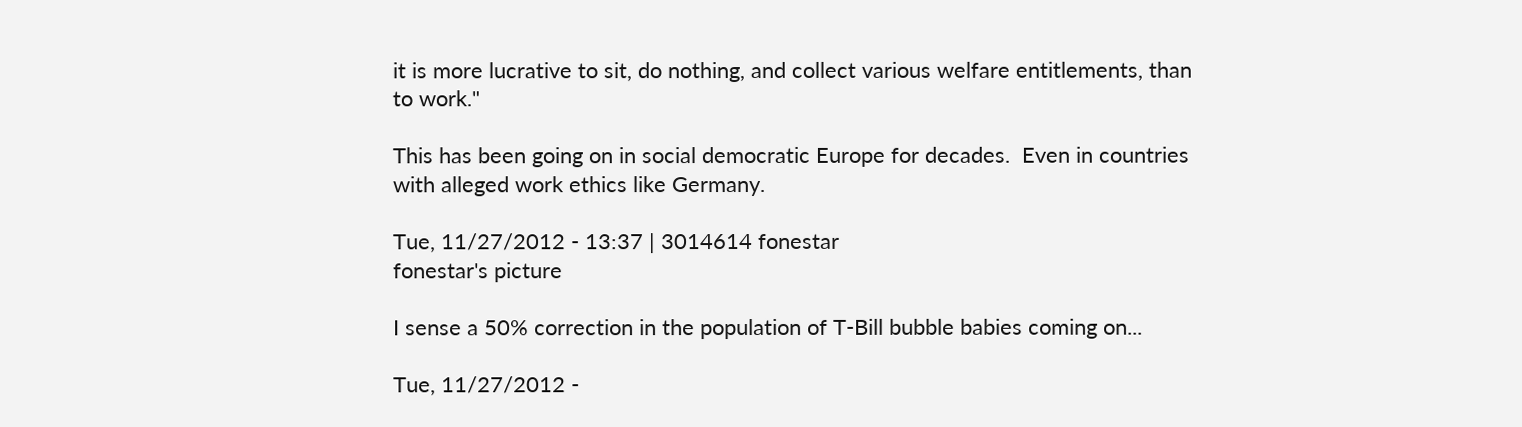it is more lucrative to sit, do nothing, and collect various welfare entitlements, than to work."

This has been going on in social democratic Europe for decades.  Even in countries with alleged work ethics like Germany.

Tue, 11/27/2012 - 13:37 | 3014614 fonestar
fonestar's picture

I sense a 50% correction in the population of T-Bill bubble babies coming on...

Tue, 11/27/2012 -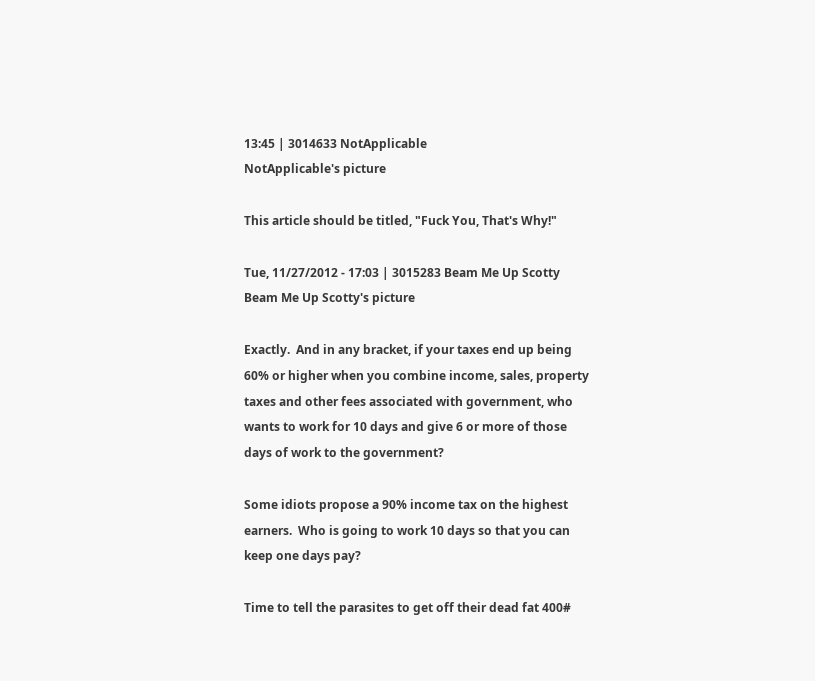13:45 | 3014633 NotApplicable
NotApplicable's picture

This article should be titled, "Fuck You, That's Why!"

Tue, 11/27/2012 - 17:03 | 3015283 Beam Me Up Scotty
Beam Me Up Scotty's picture

Exactly.  And in any bracket, if your taxes end up being 60% or higher when you combine income, sales, property taxes and other fees associated with government, who wants to work for 10 days and give 6 or more of those days of work to the government?

Some idiots propose a 90% income tax on the highest earners.  Who is going to work 10 days so that you can keep one days pay?

Time to tell the parasites to get off their dead fat 400#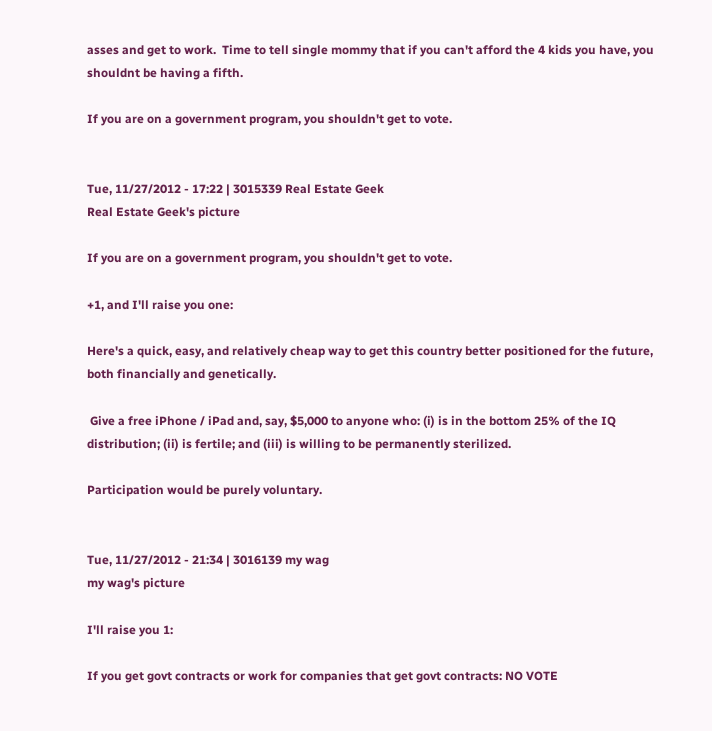asses and get to work.  Time to tell single mommy that if you can't afford the 4 kids you have, you shouldnt be having a fifth.

If you are on a government program, you shouldn't get to vote.


Tue, 11/27/2012 - 17:22 | 3015339 Real Estate Geek
Real Estate Geek's picture

If you are on a government program, you shouldn't get to vote.

+1, and I'll raise you one:

Here's a quick, easy, and relatively cheap way to get this country better positioned for the future, both financially and genetically.

 Give a free iPhone / iPad and, say, $5,000 to anyone who: (i) is in the bottom 25% of the IQ distribution; (ii) is fertile; and (iii) is willing to be permanently sterilized.

Participation would be purely voluntary.


Tue, 11/27/2012 - 21:34 | 3016139 my wag
my wag's picture

I'll raise you 1:

If you get govt contracts or work for companies that get govt contracts: NO VOTE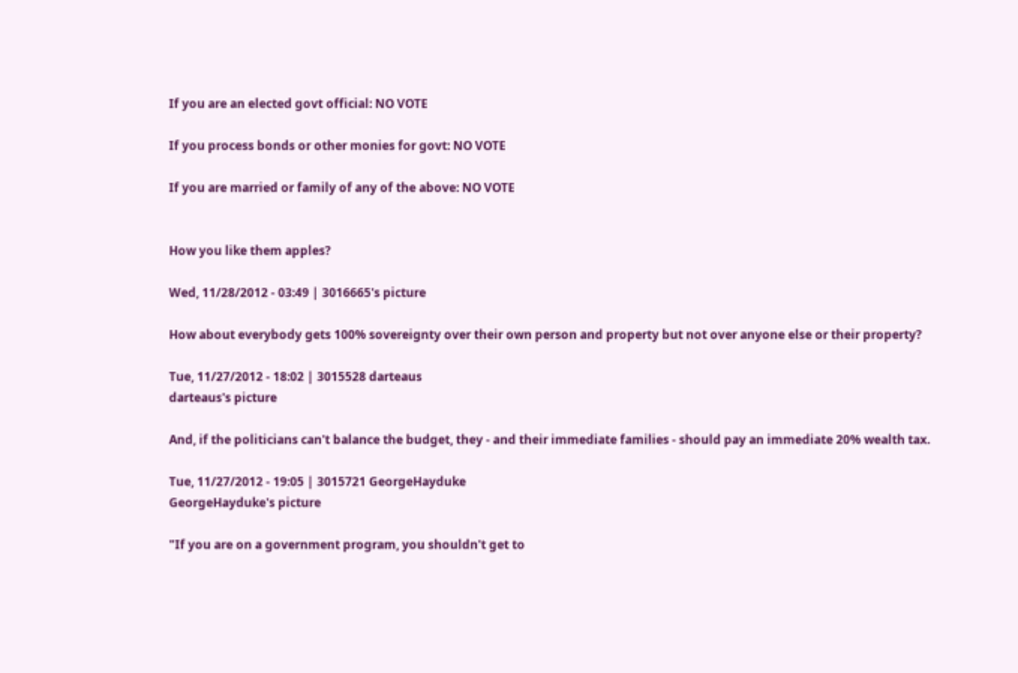If you are an elected govt official: NO VOTE

If you process bonds or other monies for govt: NO VOTE

If you are married or family of any of the above: NO VOTE


How you like them apples?

Wed, 11/28/2012 - 03:49 | 3016665's picture

How about everybody gets 100% sovereignty over their own person and property but not over anyone else or their property?

Tue, 11/27/2012 - 18:02 | 3015528 darteaus
darteaus's picture

And, if the politicians can't balance the budget, they - and their immediate families - should pay an immediate 20% wealth tax.

Tue, 11/27/2012 - 19:05 | 3015721 GeorgeHayduke
GeorgeHayduke's picture

"If you are on a government program, you shouldn't get to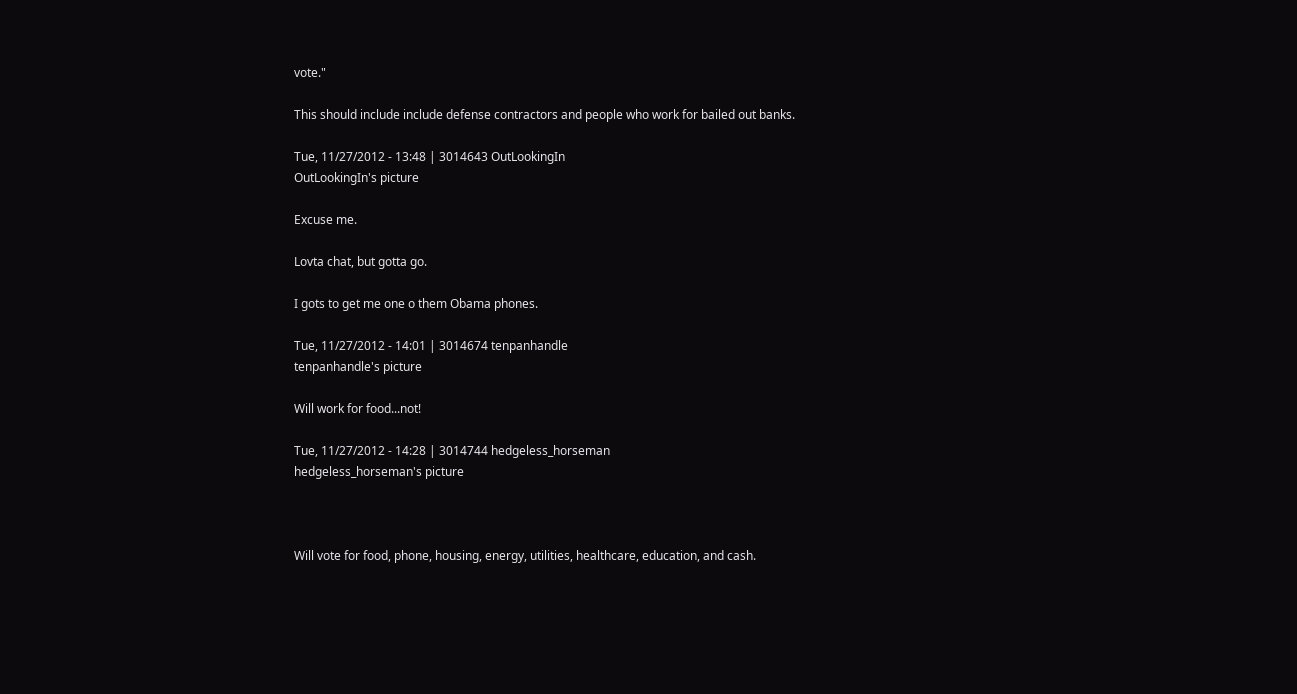vote."

This should include include defense contractors and people who work for bailed out banks.

Tue, 11/27/2012 - 13:48 | 3014643 OutLookingIn
OutLookingIn's picture

Excuse me.

Lovta chat, but gotta go.

I gots to get me one o them Obama phones.

Tue, 11/27/2012 - 14:01 | 3014674 tenpanhandle
tenpanhandle's picture

Will work for food...not!

Tue, 11/27/2012 - 14:28 | 3014744 hedgeless_horseman
hedgeless_horseman's picture



Will vote for food, phone, housing, energy, utilities, healthcare, education, and cash.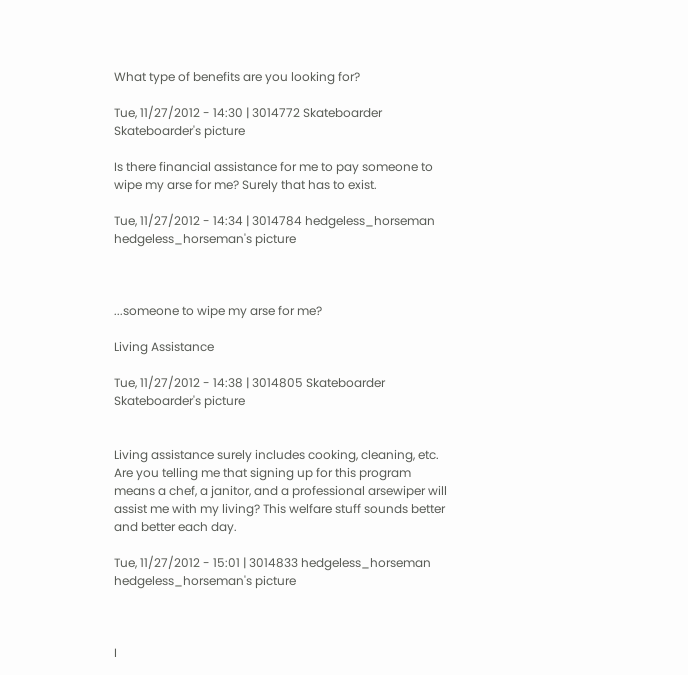What type of benefits are you looking for?

Tue, 11/27/2012 - 14:30 | 3014772 Skateboarder
Skateboarder's picture

Is there financial assistance for me to pay someone to wipe my arse for me? Surely that has to exist.

Tue, 11/27/2012 - 14:34 | 3014784 hedgeless_horseman
hedgeless_horseman's picture



...someone to wipe my arse for me?

Living Assistance

Tue, 11/27/2012 - 14:38 | 3014805 Skateboarder
Skateboarder's picture


Living assistance surely includes cooking, cleaning, etc. Are you telling me that signing up for this program means a chef, a janitor, and a professional arsewiper will assist me with my living? This welfare stuff sounds better and better each day.

Tue, 11/27/2012 - 15:01 | 3014833 hedgeless_horseman
hedgeless_horseman's picture



I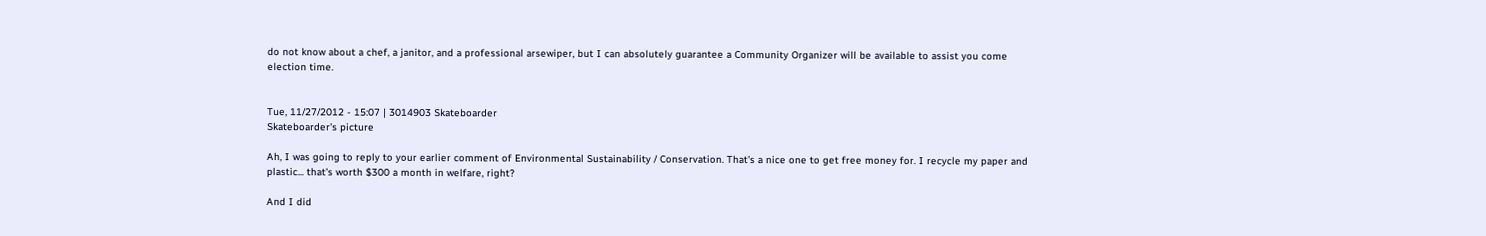do not know about a chef, a janitor, and a professional arsewiper, but I can absolutely guarantee a Community Organizer will be available to assist you come election time.


Tue, 11/27/2012 - 15:07 | 3014903 Skateboarder
Skateboarder's picture

Ah, I was going to reply to your earlier comment of Environmental Sustainability / Conservation. That's a nice one to get free money for. I recycle my paper and plastic... that's worth $300 a month in welfare, right?

And I did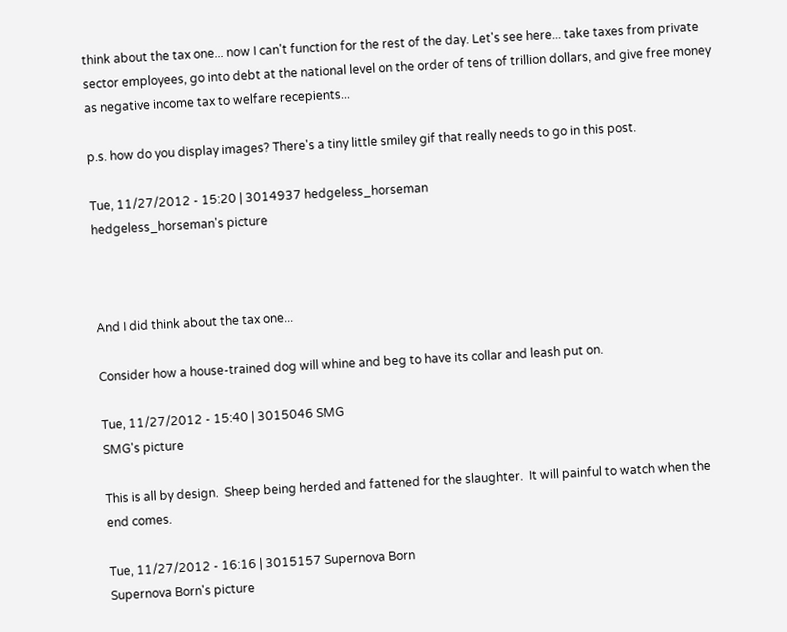think about the tax one... now I can't function for the rest of the day. Let's see here... take taxes from private sector employees, go into debt at the national level on the order of tens of trillion dollars, and give free money as negative income tax to welfare recepients...

p.s. how do you display images? There's a tiny little smiley gif that really needs to go in this post.

Tue, 11/27/2012 - 15:20 | 3014937 hedgeless_horseman
hedgeless_horseman's picture



And I did think about the tax one...

Consider how a house-trained dog will whine and beg to have its collar and leash put on.

Tue, 11/27/2012 - 15:40 | 3015046 SMG
SMG's picture

This is all by design.  Sheep being herded and fattened for the slaughter.  It will painful to watch when the end comes.

Tue, 11/27/2012 - 16:16 | 3015157 Supernova Born
Supernova Born's picture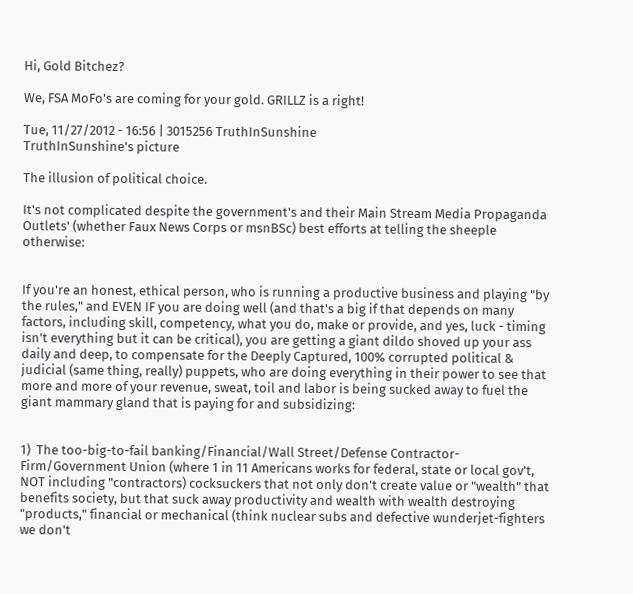Hi, Gold Bitchez?

We, FSA MoFo's are coming for your gold. GRILLZ is a right!

Tue, 11/27/2012 - 16:56 | 3015256 TruthInSunshine
TruthInSunshine's picture

The illusion of political choice.

It's not complicated despite the government's and their Main Stream Media Propaganda Outlets' (whether Faux News Corps or msnBSc) best efforts at telling the sheeple otherwise:


If you're an honest, ethical person, who is running a productive business and playing "by the rules," and EVEN IF you are doing well (and that's a big if that depends on many factors, including skill, competency, what you do, make or provide, and yes, luck - timing isn't everything but it can be critical), you are getting a giant dildo shoved up your ass daily and deep, to compensate for the Deeply Captured, 100% corrupted political & judicial (same thing, really) puppets, who are doing everything in their power to see that more and more of your revenue, sweat, toil and labor is being sucked away to fuel the giant mammary gland that is paying for and subsidizing:


1)  The too-big-to-fail banking/Financial/Wall Street/Defense Contractor-Firm/Government Union (where 1 in 11 Americans works for federal, state or local gov't, NOT including "contractors) cocksuckers that not only don't create value or "wealth" that benefits society, but that suck away productivity and wealth with wealth destroying "products," financial or mechanical (think nuclear subs and defective wunderjet-fighters we don't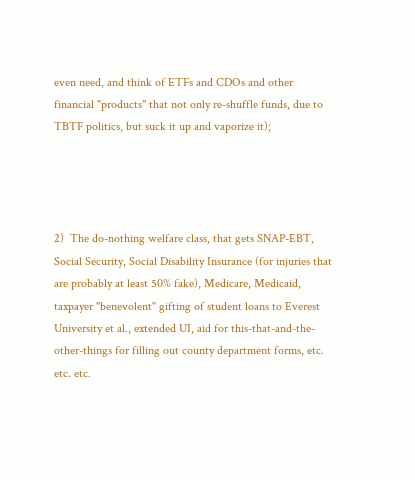even need, and think of ETFs and CDOs and other financial "products" that not only re-shuffle funds, due to TBTF politics, but suck it up and vaporize it);




2)  The do-nothing welfare class, that gets SNAP-EBT, Social Security, Social Disability Insurance (for injuries that are probably at least 50% fake), Medicare, Medicaid, taxpayer "benevolent" gifting of student loans to Everest University et al., extended UI, aid for this-that-and-the-other-things for filling out county department forms, etc. etc. etc.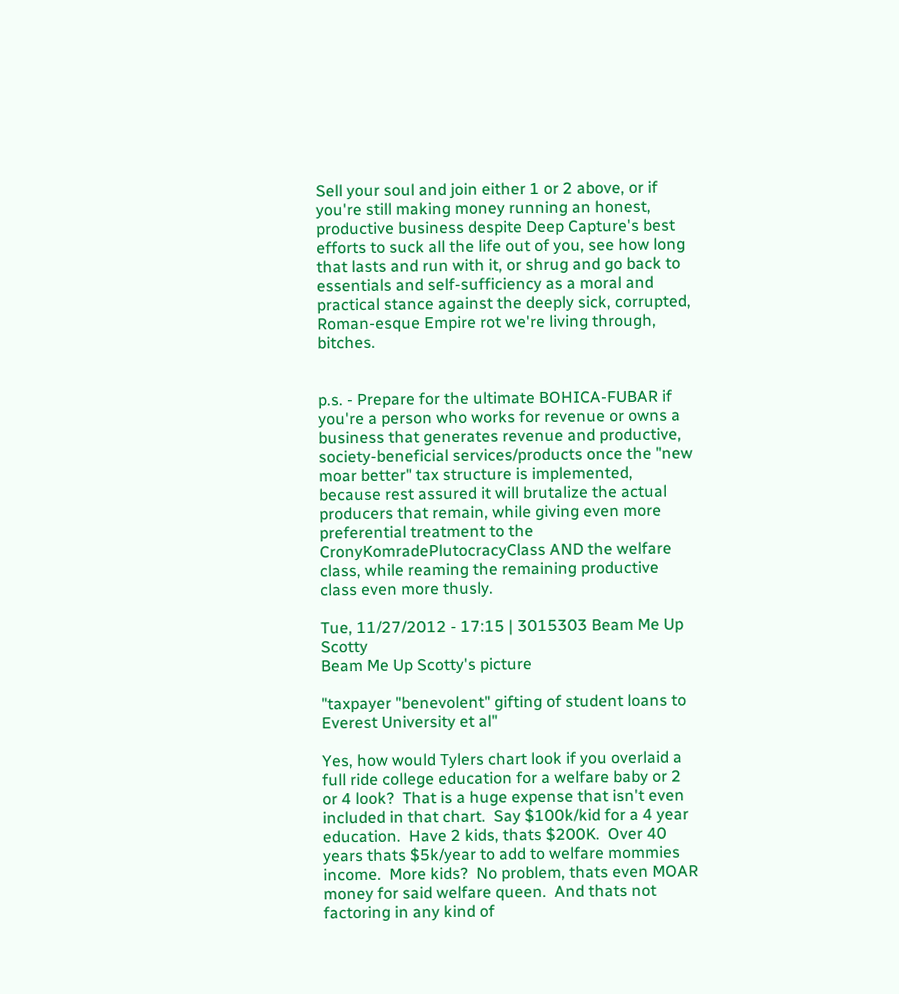Sell your soul and join either 1 or 2 above, or if you're still making money running an honest, productive business despite Deep Capture's best efforts to suck all the life out of you, see how long that lasts and run with it, or shrug and go back to essentials and self-sufficiency as a moral and practical stance against the deeply sick, corrupted, Roman-esque Empire rot we're living through, bitches.


p.s. - Prepare for the ultimate BOHICA-FUBAR if you're a person who works for revenue or owns a business that generates revenue and productive, society-beneficial services/products once the "new moar better" tax structure is implemented, because rest assured it will brutalize the actual producers that remain, while giving even more preferential treatment to the CronyKomradePlutocracyClass AND the welfare class, while reaming the remaining productive class even more thusly.

Tue, 11/27/2012 - 17:15 | 3015303 Beam Me Up Scotty
Beam Me Up Scotty's picture

"taxpayer "benevolent" gifting of student loans to Everest University et al"

Yes, how would Tylers chart look if you overlaid a full ride college education for a welfare baby or 2 or 4 look?  That is a huge expense that isn't even included in that chart.  Say $100k/kid for a 4 year education.  Have 2 kids, thats $200K.  Over 40 years thats $5k/year to add to welfare mommies income.  More kids?  No problem, thats even MOAR money for said welfare queen.  And thats not factoring in any kind of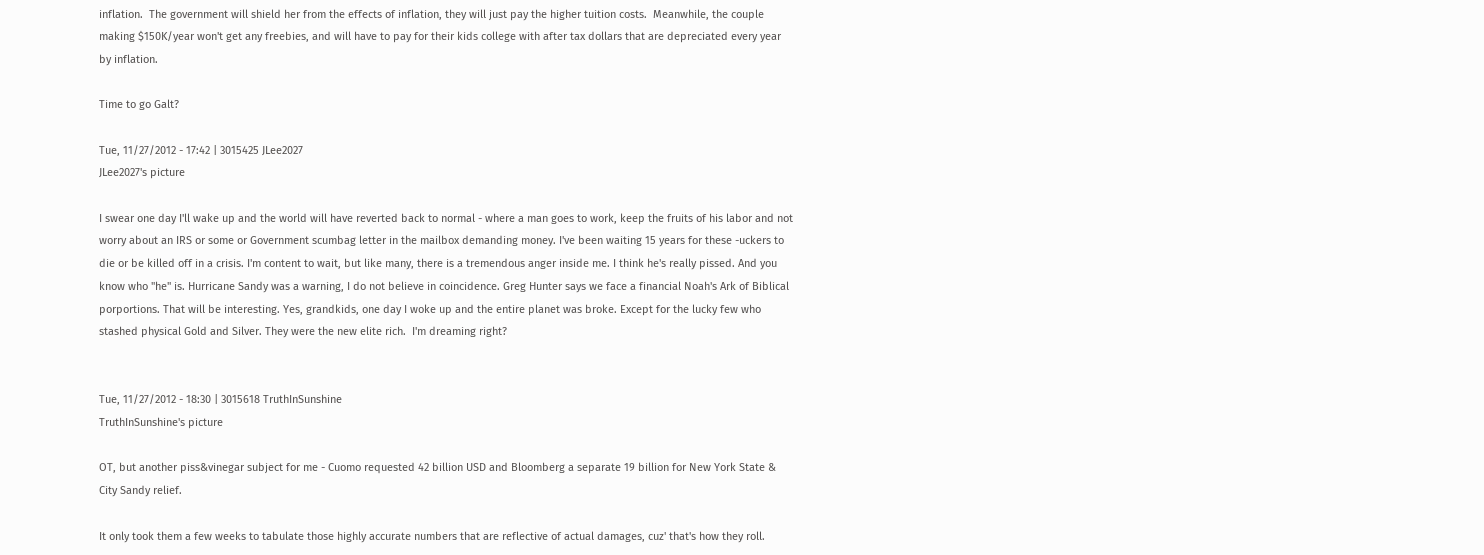inflation.  The government will shield her from the effects of inflation, they will just pay the higher tuition costs.  Meanwhile, the couple making $150K/year won't get any freebies, and will have to pay for their kids college with after tax dollars that are depreciated every year by inflation.

Time to go Galt?

Tue, 11/27/2012 - 17:42 | 3015425 JLee2027
JLee2027's picture

I swear one day I'll wake up and the world will have reverted back to normal - where a man goes to work, keep the fruits of his labor and not worry about an IRS or some or Government scumbag letter in the mailbox demanding money. I've been waiting 15 years for these -uckers to die or be killed off in a crisis. I'm content to wait, but like many, there is a tremendous anger inside me. I think he's really pissed. And you know who "he" is. Hurricane Sandy was a warning, I do not believe in coincidence. Greg Hunter says we face a financial Noah's Ark of Biblical porportions. That will be interesting. Yes, grandkids, one day I woke up and the entire planet was broke. Except for the lucky few who stashed physical Gold and Silver. They were the new elite rich.  I'm dreaming right?


Tue, 11/27/2012 - 18:30 | 3015618 TruthInSunshine
TruthInSunshine's picture

OT, but another piss&vinegar subject for me - Cuomo requested 42 billion USD and Bloomberg a separate 19 billion for New York State & City Sandy relief.

It only took them a few weeks to tabulate those highly accurate numbers that are reflective of actual damages, cuz' that's how they roll.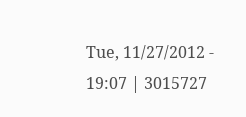Tue, 11/27/2012 - 19:07 | 3015727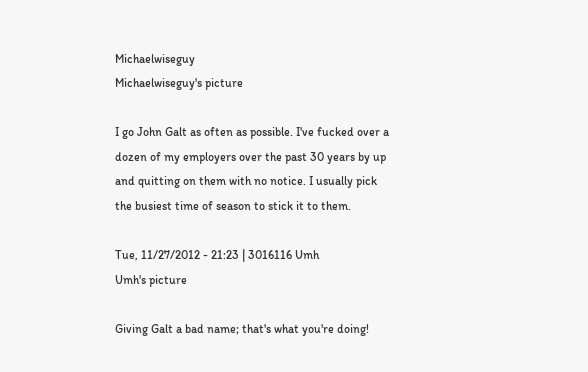Michaelwiseguy
Michaelwiseguy's picture

I go John Galt as often as possible. I've fucked over a dozen of my employers over the past 30 years by up and quitting on them with no notice. I usually pick the busiest time of season to stick it to them.

Tue, 11/27/2012 - 21:23 | 3016116 Umh
Umh's picture

Giving Galt a bad name; that's what you're doing!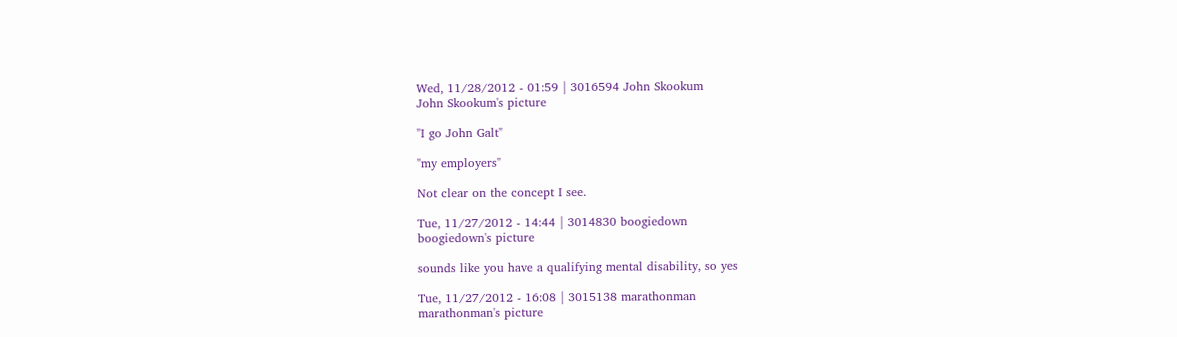Wed, 11/28/2012 - 01:59 | 3016594 John Skookum
John Skookum's picture

"I go John Galt"

"my employers"

Not clear on the concept I see.

Tue, 11/27/2012 - 14:44 | 3014830 boogiedown
boogiedown's picture

sounds like you have a qualifying mental disability, so yes

Tue, 11/27/2012 - 16:08 | 3015138 marathonman
marathonman's picture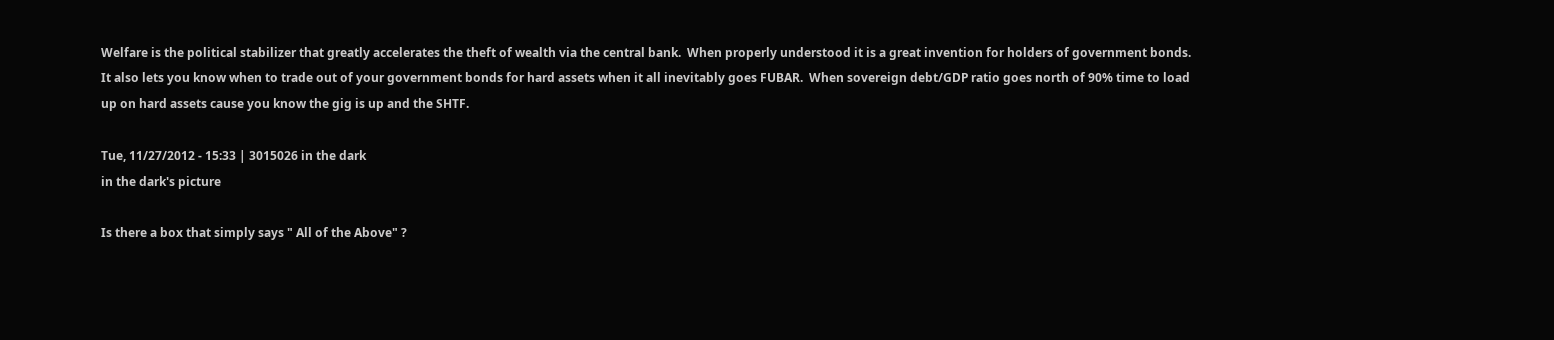Welfare is the political stabilizer that greatly accelerates the theft of wealth via the central bank.  When properly understood it is a great invention for holders of government bonds.  It also lets you know when to trade out of your government bonds for hard assets when it all inevitably goes FUBAR.  When sovereign debt/GDP ratio goes north of 90% time to load up on hard assets cause you know the gig is up and the SHTF.

Tue, 11/27/2012 - 15:33 | 3015026 in the dark
in the dark's picture

Is there a box that simply says " All of the Above" ?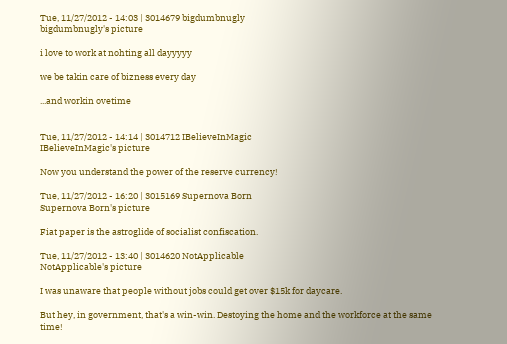Tue, 11/27/2012 - 14:03 | 3014679 bigdumbnugly
bigdumbnugly's picture

i love to work at nohting all dayyyyy

we be takin care of bizness every day

...and workin ovetime


Tue, 11/27/2012 - 14:14 | 3014712 IBelieveInMagic
IBelieveInMagic's picture

Now you understand the power of the reserve currency!

Tue, 11/27/2012 - 16:20 | 3015169 Supernova Born
Supernova Born's picture

Fiat paper is the astroglide of socialist confiscation.

Tue, 11/27/2012 - 13:40 | 3014620 NotApplicable
NotApplicable's picture

I was unaware that people without jobs could get over $15k for daycare.

But hey, in government, that's a win-win. Destoying the home and the workforce at the same time!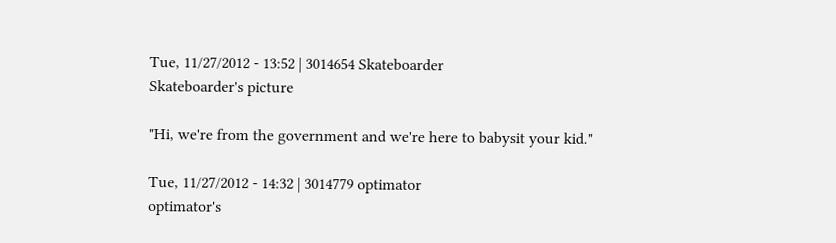Tue, 11/27/2012 - 13:52 | 3014654 Skateboarder
Skateboarder's picture

"Hi, we're from the government and we're here to babysit your kid."

Tue, 11/27/2012 - 14:32 | 3014779 optimator
optimator's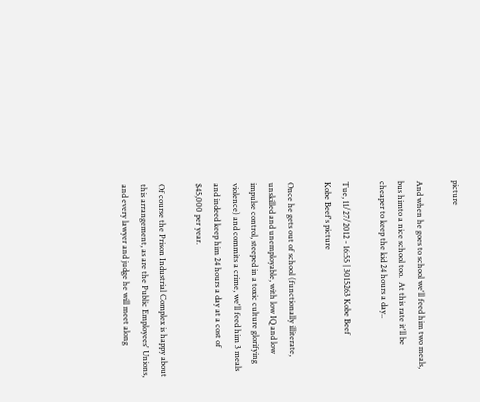picture

And when he goes to school we'll feed him two meals, bus himto a nice school too.  At this rate it'll be cheaper to keep the kid 24 hours a day..

Tue, 11/27/2012 - 16:55 | 3015263 Kobe Beef
Kobe Beef's picture

Once he gets out of school (functionally illiterate, unskilled and unemployable, with low IQ and low impulse control, steeped in a toxic culture glorifying violence) and commits a crime, we'll feed him 3 meals and indeed keep him 24 hours a day at a cost of $45,000 per year.

Of course the Prison Industrial Complex is happy about this arrangement, as are the Public Employees' Unions, and every lawyer and judge he will meet along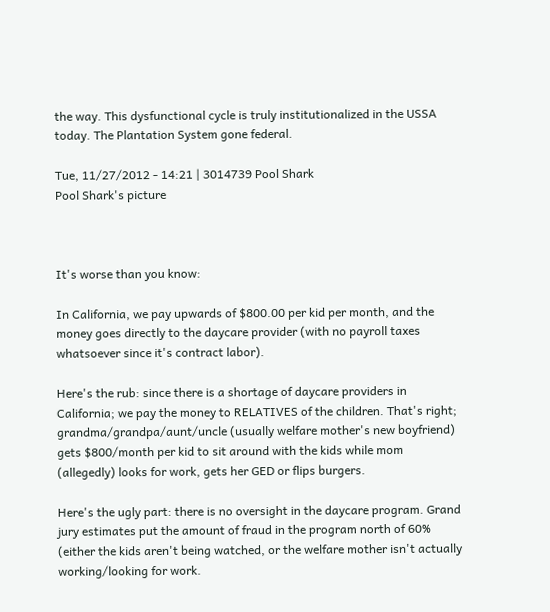the way. This dysfunctional cycle is truly institutionalized in the USSA today. The Plantation System gone federal.

Tue, 11/27/2012 - 14:21 | 3014739 Pool Shark
Pool Shark's picture



It's worse than you know:

In California, we pay upwards of $800.00 per kid per month, and the money goes directly to the daycare provider (with no payroll taxes whatsoever since it's contract labor).

Here's the rub: since there is a shortage of daycare providers in California; we pay the money to RELATIVES of the children. That's right; grandma/grandpa/aunt/uncle (usually welfare mother's new boyfriend) gets $800/month per kid to sit around with the kids while mom (allegedly) looks for work, gets her GED or flips burgers.

Here's the ugly part: there is no oversight in the daycare program. Grand jury estimates put the amount of fraud in the program north of 60% (either the kids aren't being watched, or the welfare mother isn't actually working/looking for work.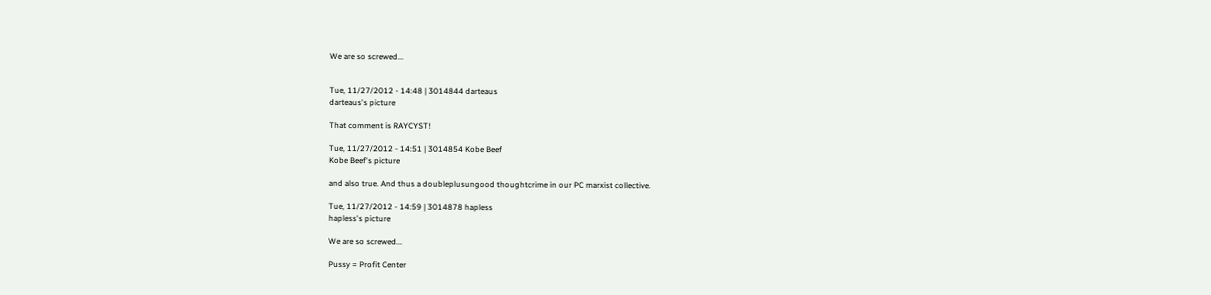We are so screwed...


Tue, 11/27/2012 - 14:48 | 3014844 darteaus
darteaus's picture

That comment is RAYCYST!

Tue, 11/27/2012 - 14:51 | 3014854 Kobe Beef
Kobe Beef's picture

and also true. And thus a doubleplusungood thoughtcrime in our PC marxist collective.

Tue, 11/27/2012 - 14:59 | 3014878 hapless
hapless's picture

We are so screwed...

Pussy = Profit Center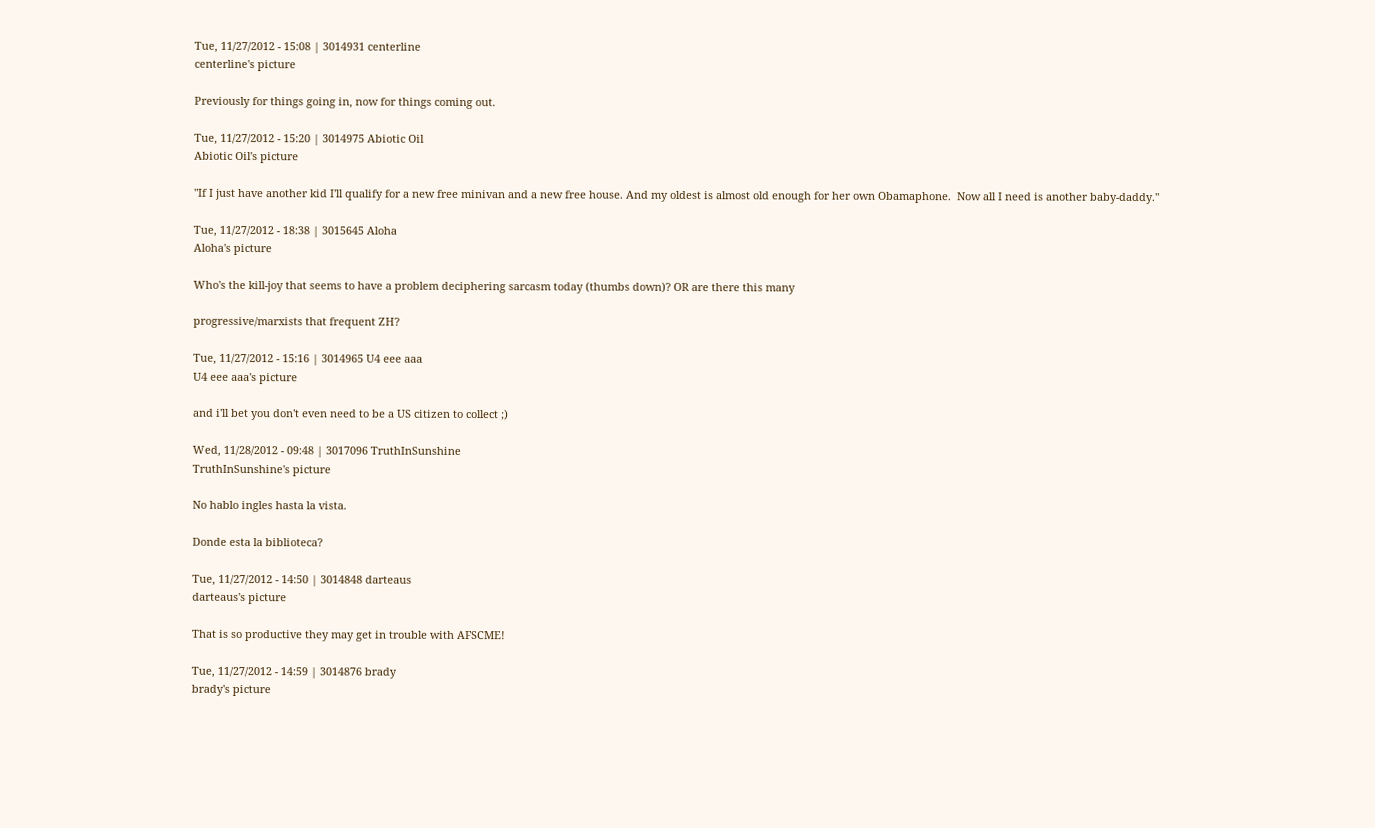Tue, 11/27/2012 - 15:08 | 3014931 centerline
centerline's picture

Previously for things going in, now for things coming out.

Tue, 11/27/2012 - 15:20 | 3014975 Abiotic Oil
Abiotic Oil's picture

"If I just have another kid I'll qualify for a new free minivan and a new free house. And my oldest is almost old enough for her own Obamaphone.  Now all I need is another baby-daddy."

Tue, 11/27/2012 - 18:38 | 3015645 Aloha
Aloha's picture

Who's the kill-joy that seems to have a problem deciphering sarcasm today (thumbs down)? OR are there this many

progressive/marxists that frequent ZH?

Tue, 11/27/2012 - 15:16 | 3014965 U4 eee aaa
U4 eee aaa's picture

and i'll bet you don't even need to be a US citizen to collect ;)

Wed, 11/28/2012 - 09:48 | 3017096 TruthInSunshine
TruthInSunshine's picture

No hablo ingles hasta la vista.

Donde esta la biblioteca?

Tue, 11/27/2012 - 14:50 | 3014848 darteaus
darteaus's picture

That is so productive they may get in trouble with AFSCME!

Tue, 11/27/2012 - 14:59 | 3014876 brady
brady's picture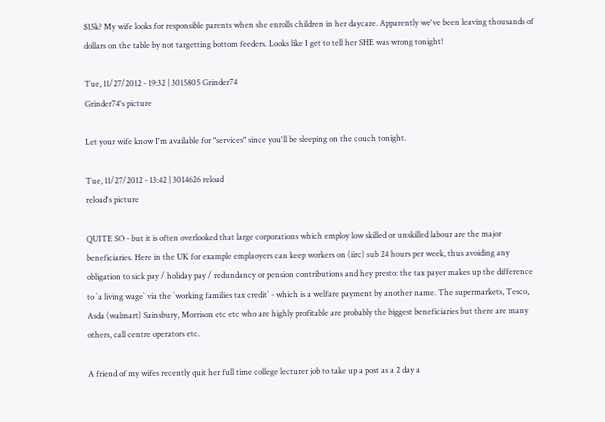$15k? My wife looks for responsible parents when she enrolls children in her daycare. Apparently we've been leaving thousands of dollars on the table by not targetting bottom feeders. Looks like I get to tell her SHE was wrong tonight!

Tue, 11/27/2012 - 19:32 | 3015805 Grinder74
Grinder74's picture

Let your wife know I'm available for "services" since you'll be sleeping on the couch tonight.

Tue, 11/27/2012 - 13:42 | 3014626 reload
reload's picture

QUITE SO - but it is often overlooked that large corporations which employ low skilled or unskilled labour are the major beneficiaries. Here in the UK for example emplaoyers can keep workers on (iirc) sub 24 hours per week, thus avoiding any obligation to sick pay / holiday pay / redundancy or pension contributions and hey presto: the tax payer makes up the difference to `a living wage` via the `working families tax credit` - which is a welfare payment by another name. The supermarkets, Tesco, Asda (walmart) Sainsbury, Morrison etc etc who are highly profitable are probably the biggest beneficiaries but there are many others, call centre operators etc.

A friend of my wifes recently quit her full time college lecturer job to take up a post as a 2 day a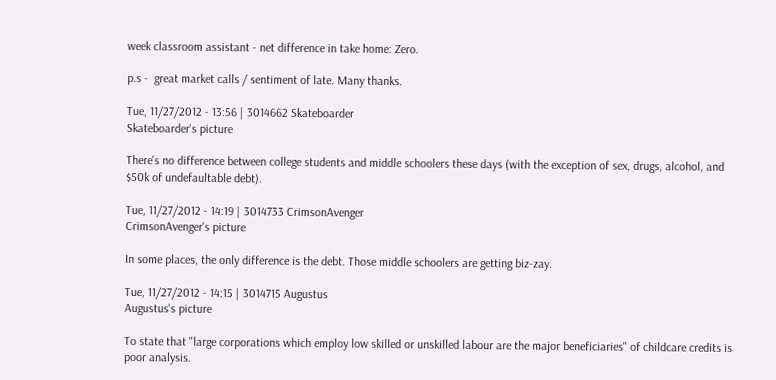week classroom assistant - net difference in take home: Zero.

p.s -  great market calls / sentiment of late. Many thanks.

Tue, 11/27/2012 - 13:56 | 3014662 Skateboarder
Skateboarder's picture

There's no difference between college students and middle schoolers these days (with the exception of sex, drugs, alcohol, and $50k of undefaultable debt).

Tue, 11/27/2012 - 14:19 | 3014733 CrimsonAvenger
CrimsonAvenger's picture

In some places, the only difference is the debt. Those middle schoolers are getting biz-zay.

Tue, 11/27/2012 - 14:15 | 3014715 Augustus
Augustus's picture

To state that "large corporations which employ low skilled or unskilled labour are the major beneficiaries" of childcare credits is poor analysis.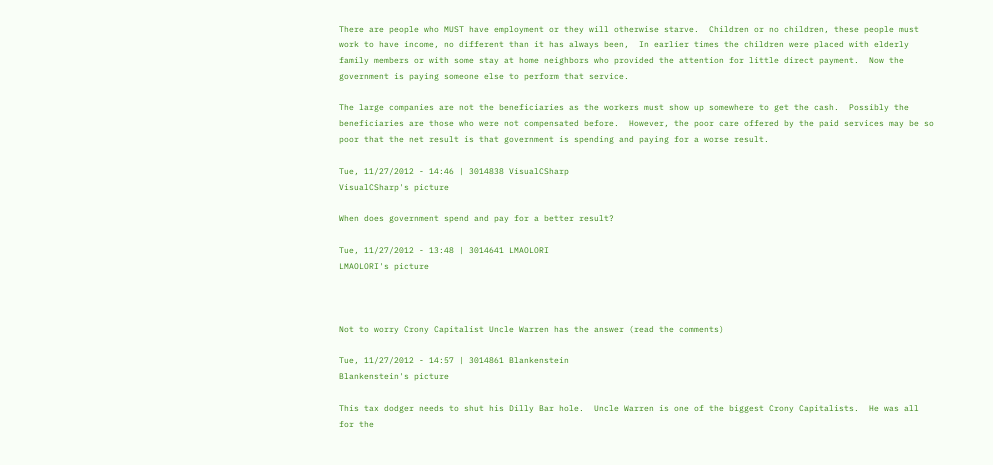There are people who MUST have employment or they will otherwise starve.  Children or no children, these people must work to have income, no different than it has always been,  In earlier times the children were placed with elderly family members or with some stay at home neighbors who provided the attention for little direct payment.  Now the government is paying someone else to perform that service.

The large companies are not the beneficiaries as the workers must show up somewhere to get the cash.  Possibly the beneficiaries are those who were not compensated before.  However, the poor care offered by the paid services may be so poor that the net result is that government is spending and paying for a worse result.

Tue, 11/27/2012 - 14:46 | 3014838 VisualCSharp
VisualCSharp's picture

When does government spend and pay for a better result?

Tue, 11/27/2012 - 13:48 | 3014641 LMAOLORI
LMAOLORI's picture



Not to worry Crony Capitalist Uncle Warren has the answer (read the comments)

Tue, 11/27/2012 - 14:57 | 3014861 Blankenstein
Blankenstein's picture

This tax dodger needs to shut his Dilly Bar hole.  Uncle Warren is one of the biggest Crony Capitalists.  He was all for the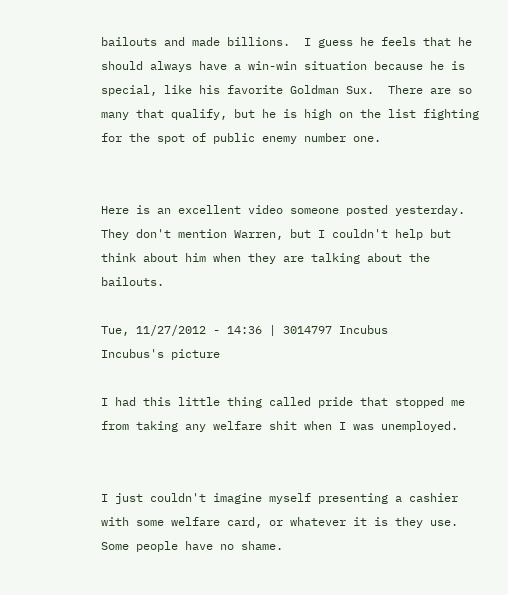bailouts and made billions.  I guess he feels that he should always have a win-win situation because he is special, like his favorite Goldman Sux.  There are so many that qualify, but he is high on the list fighting for the spot of public enemy number one.


Here is an excellent video someone posted yesterday.  They don't mention Warren, but I couldn't help but think about him when they are talking about the bailouts.

Tue, 11/27/2012 - 14:36 | 3014797 Incubus
Incubus's picture

I had this little thing called pride that stopped me from taking any welfare shit when I was unemployed.


I just couldn't imagine myself presenting a cashier with some welfare card, or whatever it is they use.  Some people have no shame.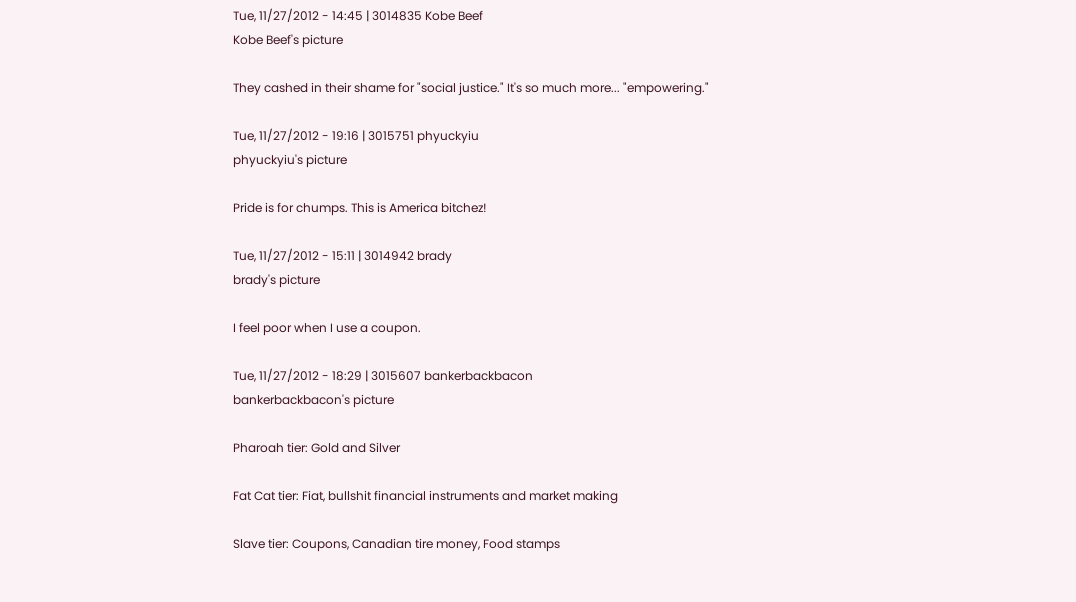Tue, 11/27/2012 - 14:45 | 3014835 Kobe Beef
Kobe Beef's picture

They cashed in their shame for "social justice." It's so much more... "empowering."

Tue, 11/27/2012 - 19:16 | 3015751 phyuckyiu
phyuckyiu's picture

Pride is for chumps. This is America bitchez!

Tue, 11/27/2012 - 15:11 | 3014942 brady
brady's picture

I feel poor when I use a coupon.

Tue, 11/27/2012 - 18:29 | 3015607 bankerbackbacon
bankerbackbacon's picture

Pharoah tier: Gold and Silver

Fat Cat tier: Fiat, bullshit financial instruments and market making

Slave tier: Coupons, Canadian tire money, Food stamps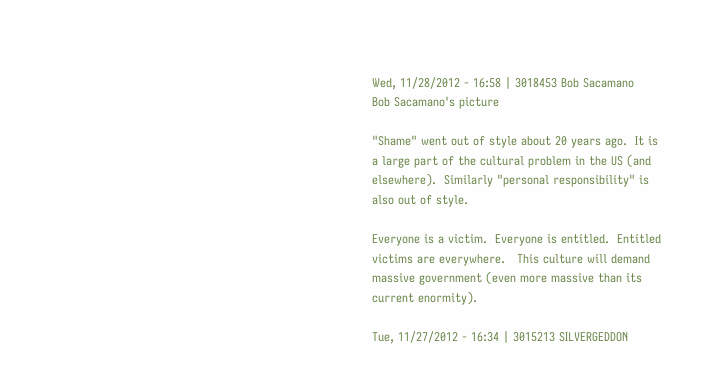Wed, 11/28/2012 - 16:58 | 3018453 Bob Sacamano
Bob Sacamano's picture

"Shame" went out of style about 20 years ago.  It is a large part of the cultural problem in the US (and elsewhere).  Similarly "personal responsibility" is also out of style.

Everyone is a victim.  Everyone is entitled.  Entitled victims are everywhere.   This culture will demand massive government (even more massive than its current enormity).

Tue, 11/27/2012 - 16:34 | 3015213 SILVERGEDDON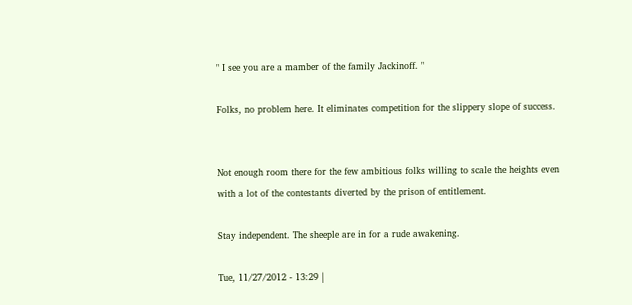" I see you are a mamber of the family Jackinoff. "

Folks, no problem here. It eliminates competition for the slippery slope of success.


Not enough room there for the few ambitious folks willing to scale the heights even with a lot of the contestants diverted by the prison of entitlement.

Stay independent. The sheeple are in for a rude awakening.

Tue, 11/27/2012 - 13:29 |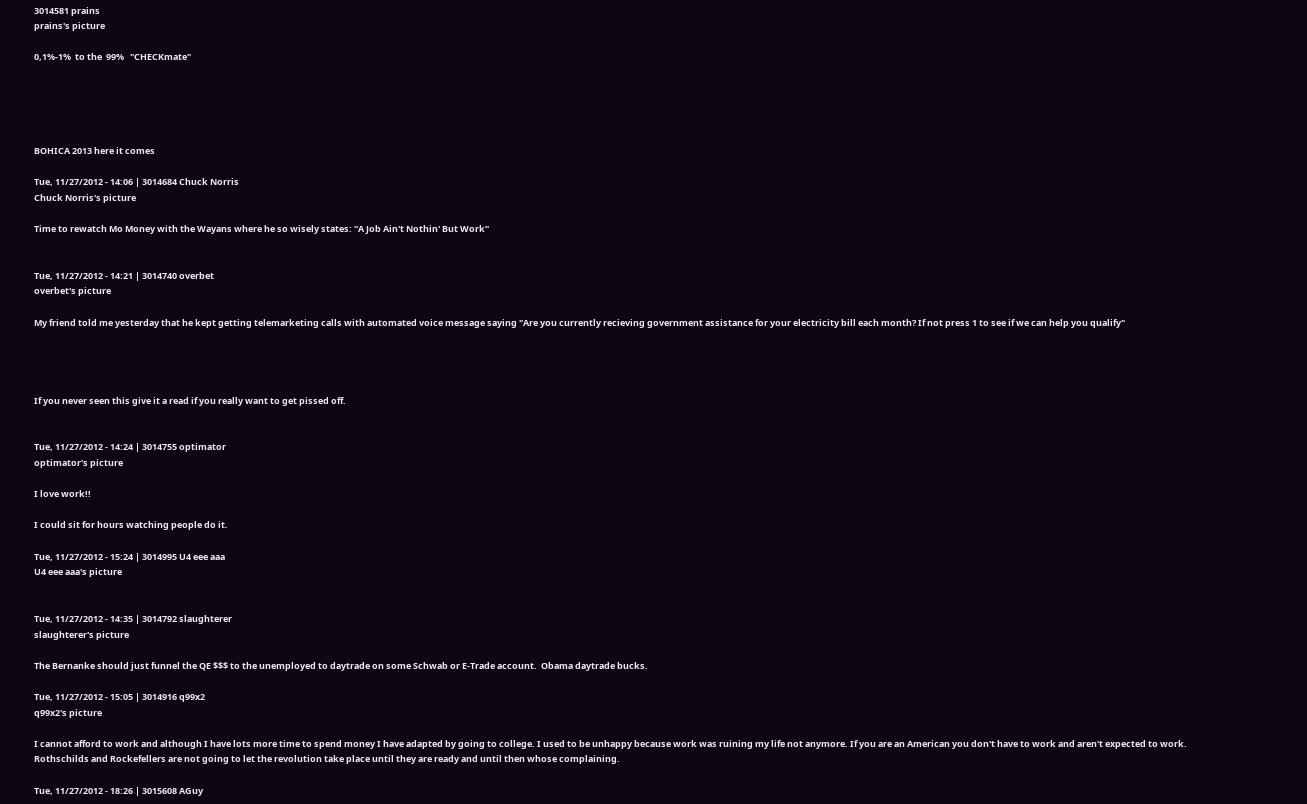3014581 prains
prains's picture

0,1%-1%  to the  99%   "CHECKmate"





BOHICA 2013 here it comes

Tue, 11/27/2012 - 14:06 | 3014684 Chuck Norris
Chuck Norris's picture

Time to rewatch Mo Money with the Wayans where he so wisely states: "A Job Ain't Nothin' But Work"


Tue, 11/27/2012 - 14:21 | 3014740 overbet
overbet's picture

My friend told me yesterday that he kept getting telemarketing calls with automated voice message saying "Are you currently recieving government assistance for your electricity bill each month? If not press 1 to see if we can help you qualify"




If you never seen this give it a read if you really want to get pissed off.


Tue, 11/27/2012 - 14:24 | 3014755 optimator
optimator's picture

I love work!!

I could sit for hours watching people do it.

Tue, 11/27/2012 - 15:24 | 3014995 U4 eee aaa
U4 eee aaa's picture


Tue, 11/27/2012 - 14:35 | 3014792 slaughterer
slaughterer's picture

The Bernanke should just funnel the QE $$$ to the unemployed to daytrade on some Schwab or E-Trade account.  Obama daytrade bucks.

Tue, 11/27/2012 - 15:05 | 3014916 q99x2
q99x2's picture

I cannot afford to work and although I have lots more time to spend money I have adapted by going to college. I used to be unhappy because work was ruining my life not anymore. If you are an American you don't have to work and aren't expected to work. Rothschilds and Rockefellers are not going to let the revolution take place until they are ready and until then whose complaining.

Tue, 11/27/2012 - 18:26 | 3015608 AGuy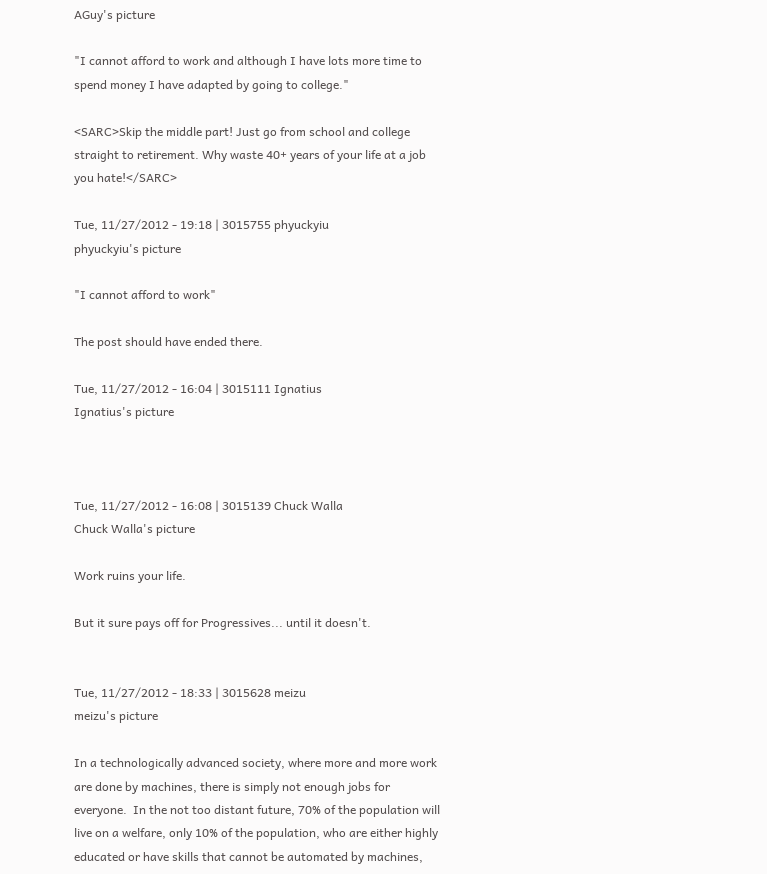AGuy's picture

"I cannot afford to work and although I have lots more time to spend money I have adapted by going to college."

<SARC>Skip the middle part! Just go from school and college straight to retirement. Why waste 40+ years of your life at a job you hate!</SARC>

Tue, 11/27/2012 - 19:18 | 3015755 phyuckyiu
phyuckyiu's picture

"I cannot afford to work"

The post should have ended there.

Tue, 11/27/2012 - 16:04 | 3015111 Ignatius
Ignatius's picture



Tue, 11/27/2012 - 16:08 | 3015139 Chuck Walla
Chuck Walla's picture

Work ruins your life.

But it sure pays off for Progressives... until it doesn't.


Tue, 11/27/2012 - 18:33 | 3015628 meizu
meizu's picture

In a technologically advanced society, where more and more work are done by machines, there is simply not enough jobs for everyone.  In the not too distant future, 70% of the population will live on a welfare, only 10% of the population, who are either highly educated or have skills that cannot be automated by machines,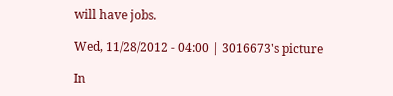will have jobs.

Wed, 11/28/2012 - 04:00 | 3016673's picture

In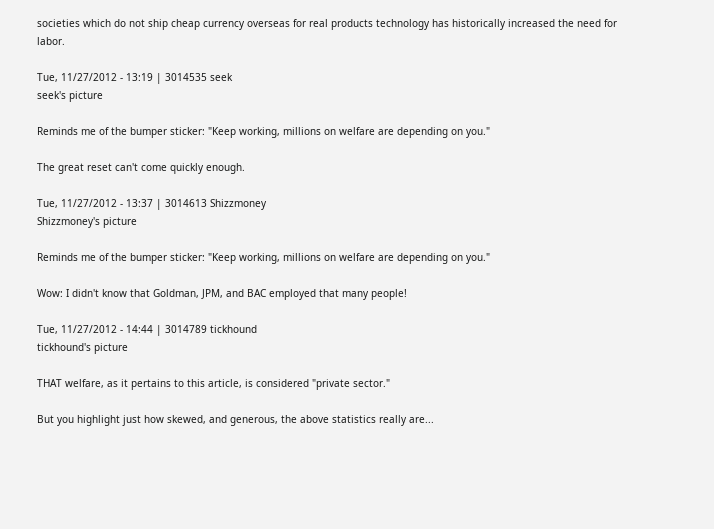societies which do not ship cheap currency overseas for real products technology has historically increased the need for labor.

Tue, 11/27/2012 - 13:19 | 3014535 seek
seek's picture

Reminds me of the bumper sticker: "Keep working, millions on welfare are depending on you."

The great reset can't come quickly enough.

Tue, 11/27/2012 - 13:37 | 3014613 Shizzmoney
Shizzmoney's picture

Reminds me of the bumper sticker: "Keep working, millions on welfare are depending on you."

Wow: I didn't know that Goldman, JPM, and BAC employed that many people!

Tue, 11/27/2012 - 14:44 | 3014789 tickhound
tickhound's picture

THAT welfare, as it pertains to this article, is considered "private sector."

But you highlight just how skewed, and generous, the above statistics really are...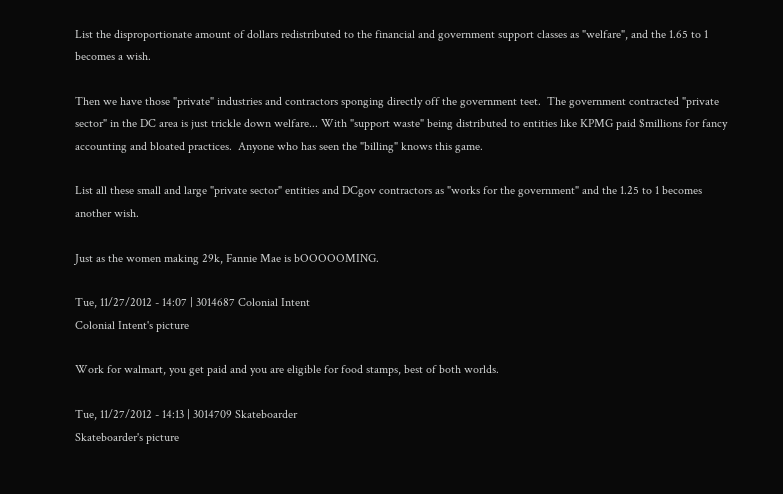List the disproportionate amount of dollars redistributed to the financial and government support classes as "welfare", and the 1.65 to 1 becomes a wish.

Then we have those "private" industries and contractors sponging directly off the government teet.  The government contracted "private sector" in the DC area is just trickle down welfare... With "support waste" being distributed to entities like KPMG paid $millions for fancy accounting and bloated practices.  Anyone who has seen the "billing" knows this game.

List all these small and large "private sector" entities and DCgov contractors as "works for the government" and the 1.25 to 1 becomes another wish.

Just as the women making 29k, Fannie Mae is bOOOOOMING.

Tue, 11/27/2012 - 14:07 | 3014687 Colonial Intent
Colonial Intent's picture

Work for walmart, you get paid and you are eligible for food stamps, best of both worlds.

Tue, 11/27/2012 - 14:13 | 3014709 Skateboarder
Skateboarder's picture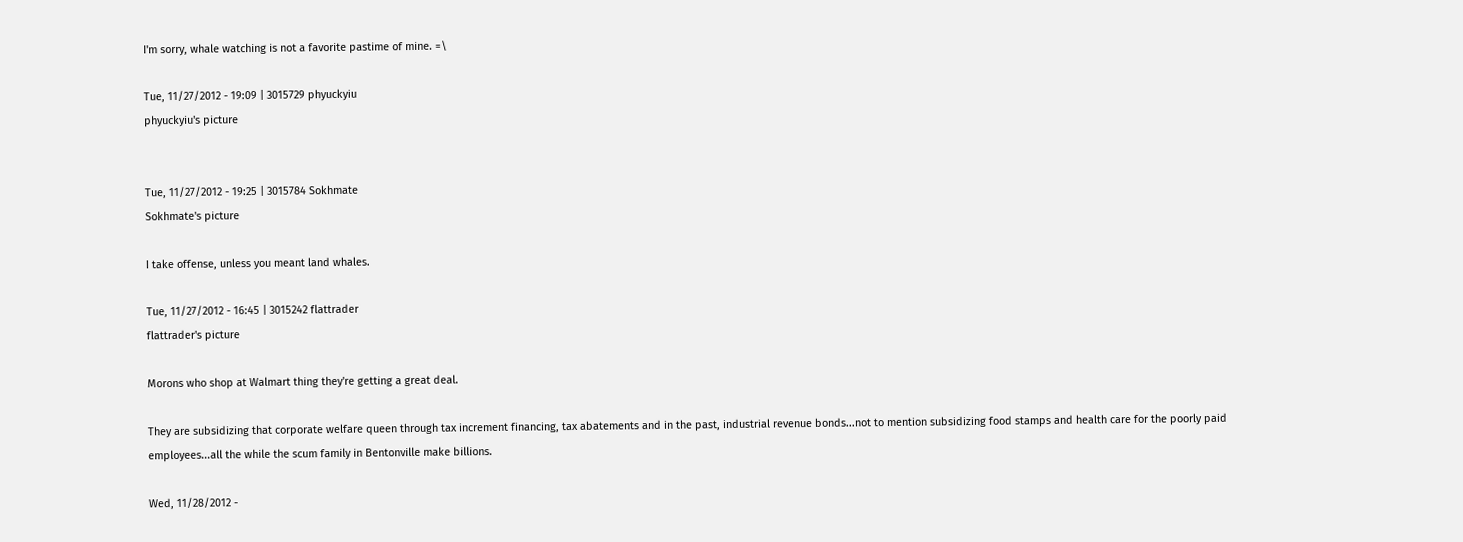I'm sorry, whale watching is not a favorite pastime of mine. =\

Tue, 11/27/2012 - 19:09 | 3015729 phyuckyiu
phyuckyiu's picture


Tue, 11/27/2012 - 19:25 | 3015784 Sokhmate
Sokhmate's picture

I take offense, unless you meant land whales.

Tue, 11/27/2012 - 16:45 | 3015242 flattrader
flattrader's picture

Morons who shop at Walmart thing they're getting a great deal.

They are subsidizing that corporate welfare queen through tax increment financing, tax abatements and in the past, industrial revenue bonds...not to mention subsidizing food stamps and health care for the poorly paid employees...all the while the scum family in Bentonville make billions.

Wed, 11/28/2012 -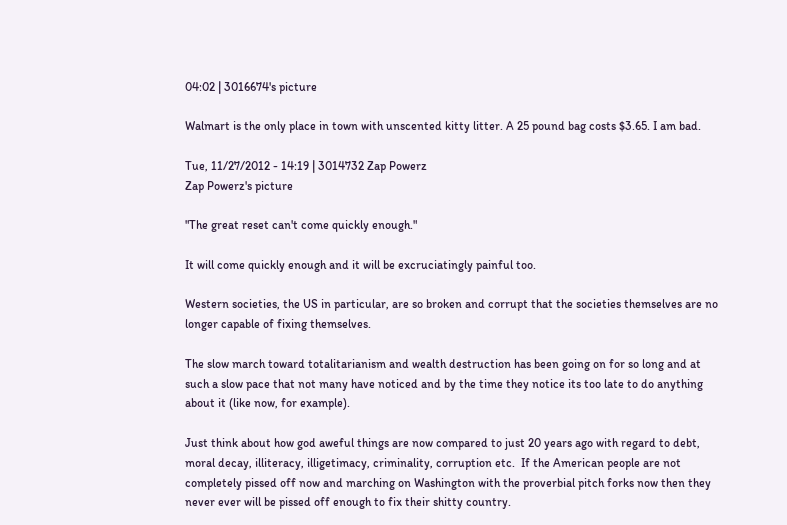04:02 | 3016674's picture

Walmart is the only place in town with unscented kitty litter. A 25 pound bag costs $3.65. I am bad.

Tue, 11/27/2012 - 14:19 | 3014732 Zap Powerz
Zap Powerz's picture

"The great reset can't come quickly enough."

It will come quickly enough and it will be excruciatingly painful too.

Western societies, the US in particular, are so broken and corrupt that the societies themselves are no longer capable of fixing themselves.

The slow march toward totalitarianism and wealth destruction has been going on for so long and at such a slow pace that not many have noticed and by the time they notice its too late to do anything about it (like now, for example).

Just think about how god aweful things are now compared to just 20 years ago with regard to debt, moral decay, illiteracy, illigetimacy, criminality, corruption etc.  If the American people are not completely pissed off now and marching on Washington with the proverbial pitch forks now then they never ever will be pissed off enough to fix their shitty country.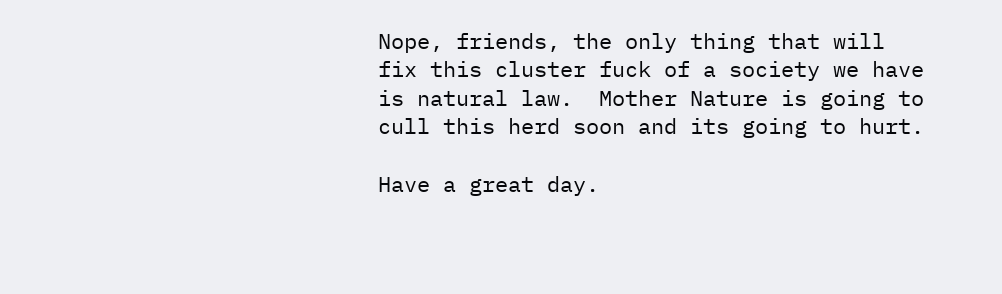Nope, friends, the only thing that will fix this cluster fuck of a society we have is natural law.  Mother Nature is going to cull this herd soon and its going to hurt.

Have a great day.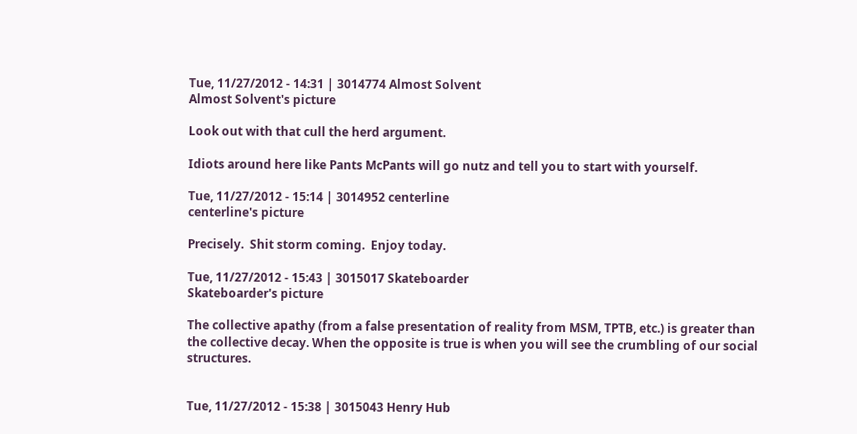Tue, 11/27/2012 - 14:31 | 3014774 Almost Solvent
Almost Solvent's picture

Look out with that cull the herd argument.

Idiots around here like Pants McPants will go nutz and tell you to start with yourself.

Tue, 11/27/2012 - 15:14 | 3014952 centerline
centerline's picture

Precisely.  Shit storm coming.  Enjoy today.

Tue, 11/27/2012 - 15:43 | 3015017 Skateboarder
Skateboarder's picture

The collective apathy (from a false presentation of reality from MSM, TPTB, etc.) is greater than the collective decay. When the opposite is true is when you will see the crumbling of our social structures.


Tue, 11/27/2012 - 15:38 | 3015043 Henry Hub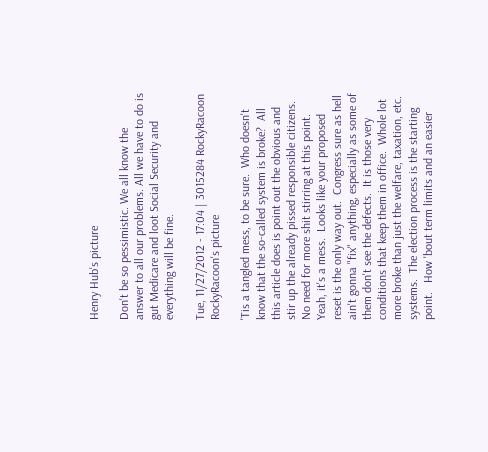Henry Hub's picture

Don't be so pessimistic. We all know the answer to all our problems. All we have to do is gut Medicare and loot Social Security and everything will be fine.

Tue, 11/27/2012 - 17:04 | 3015284 RockyRacoon
RockyRacoon's picture

'Tis a tangled mess, to be sure.  Who doesn't know that the so-called system is broke?  All this article does is point out the obvious and stir up the already pissed responsible citizens.   No need for more shit stirring at this point.  Yeah, it's a mess.  Looks like your proposed reset is the only way out.  Congress sure as hell ain't gonna "fix" anything, especially as some of them don't see the defects.  It is those very conditions that keep them in office.  Whole lot more broke than just the welfare, taxation, etc. systems.  The election process is the starting point.   How 'bout term limits and an easier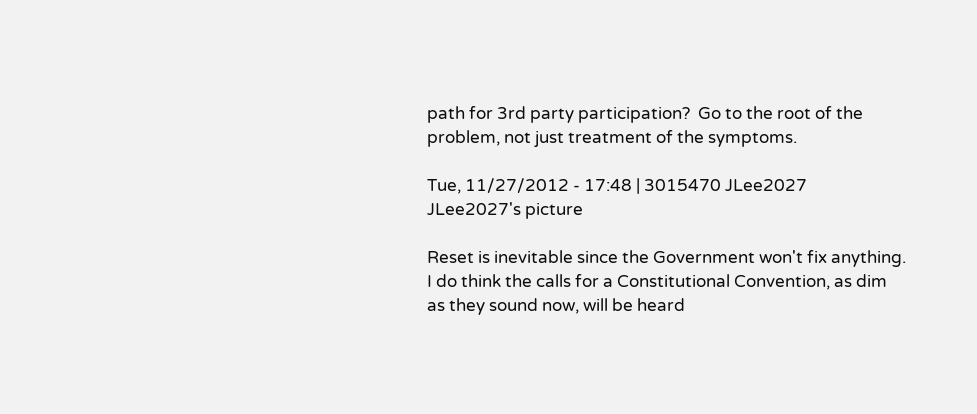path for 3rd party participation?  Go to the root of the problem, not just treatment of the symptoms.

Tue, 11/27/2012 - 17:48 | 3015470 JLee2027
JLee2027's picture

Reset is inevitable since the Government won't fix anything. I do think the calls for a Constitutional Convention, as dim as they sound now, will be heard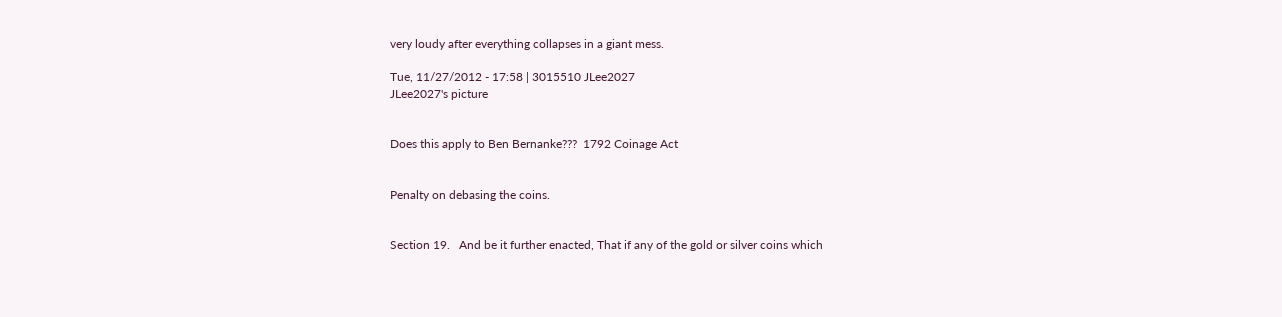very loudy after everything collapses in a giant mess.

Tue, 11/27/2012 - 17:58 | 3015510 JLee2027
JLee2027's picture


Does this apply to Ben Bernanke???  1792 Coinage Act


Penalty on debasing the coins.


Section 19.   And be it further enacted, That if any of the gold or silver coins which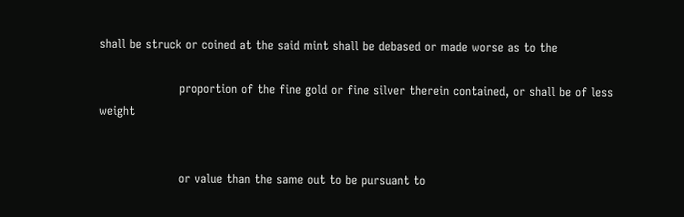shall be struck or coined at the said mint shall be debased or made worse as to the

                    proportion of the fine gold or fine silver therein contained, or shall be of less weight


                    or value than the same out to be pursuant to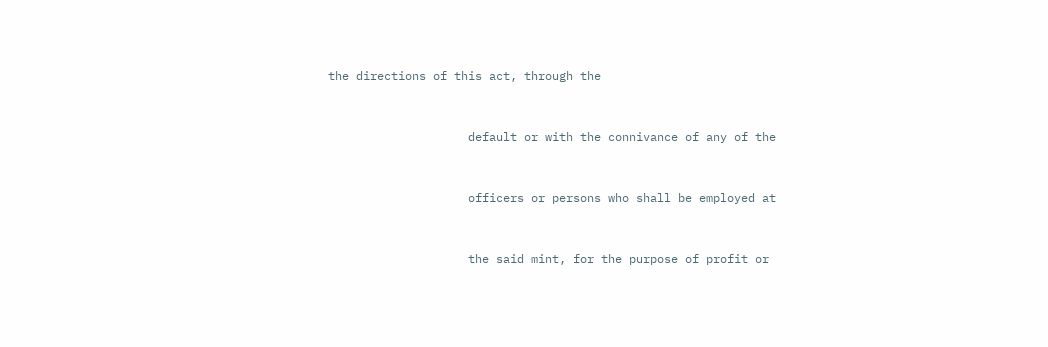the directions of this act, through the


                    default or with the connivance of any of the


                    officers or persons who shall be employed at


                    the said mint, for the purpose of profit or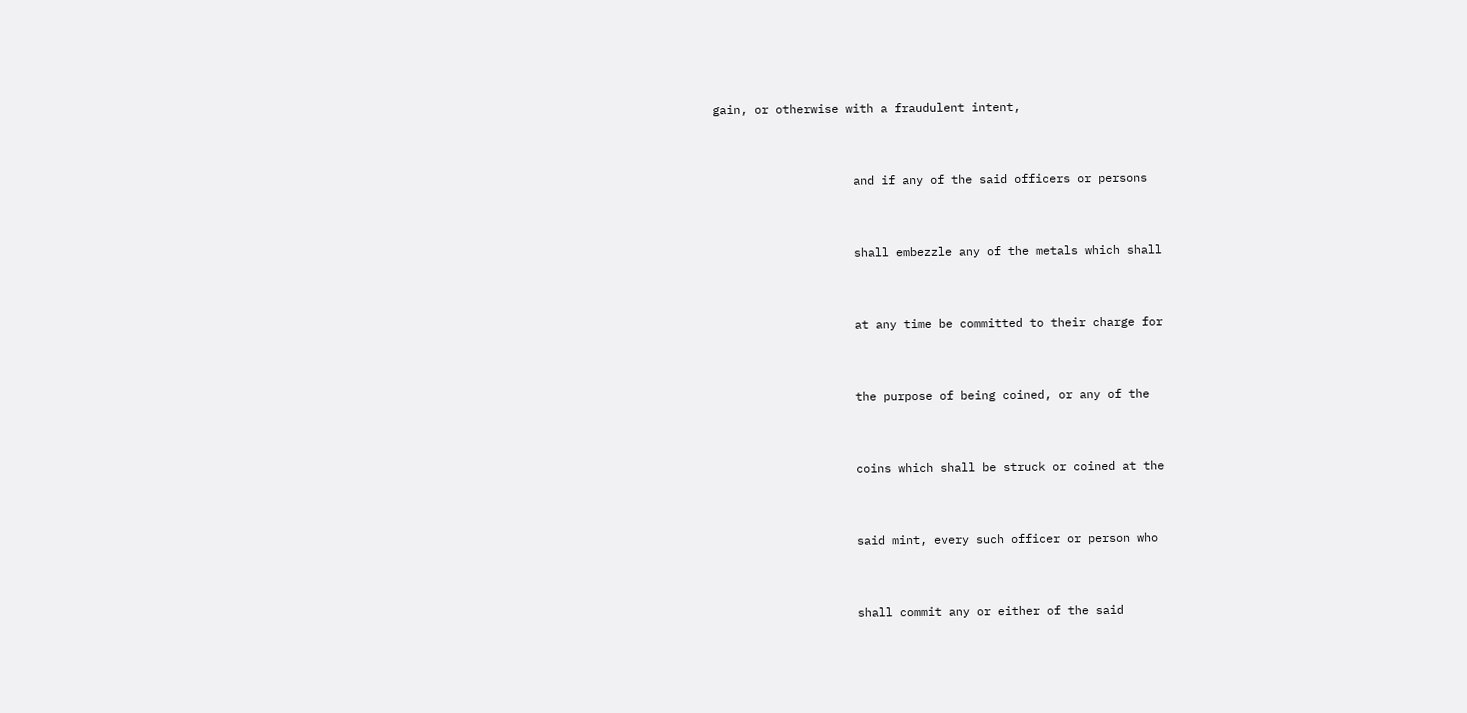gain, or otherwise with a fraudulent intent,


                    and if any of the said officers or persons


                    shall embezzle any of the metals which shall


                    at any time be committed to their charge for


                    the purpose of being coined, or any of the


                    coins which shall be struck or coined at the


                    said mint, every such officer or person who


                    shall commit any or either of the said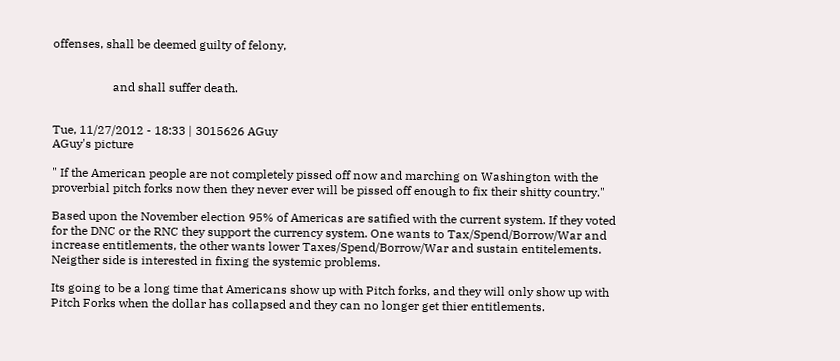offenses, shall be deemed guilty of felony,


                    and shall suffer death.


Tue, 11/27/2012 - 18:33 | 3015626 AGuy
AGuy's picture

" If the American people are not completely pissed off now and marching on Washington with the proverbial pitch forks now then they never ever will be pissed off enough to fix their shitty country."

Based upon the November election 95% of Americas are satified with the current system. If they voted for the DNC or the RNC they support the currency system. One wants to Tax/Spend/Borrow/War and increase entitlements, the other wants lower Taxes/Spend/Borrow/War and sustain entitelements. Neigther side is interested in fixing the systemic problems.

Its going to be a long time that Americans show up with Pitch forks, and they will only show up with Pitch Forks when the dollar has collapsed and they can no longer get thier entitlements.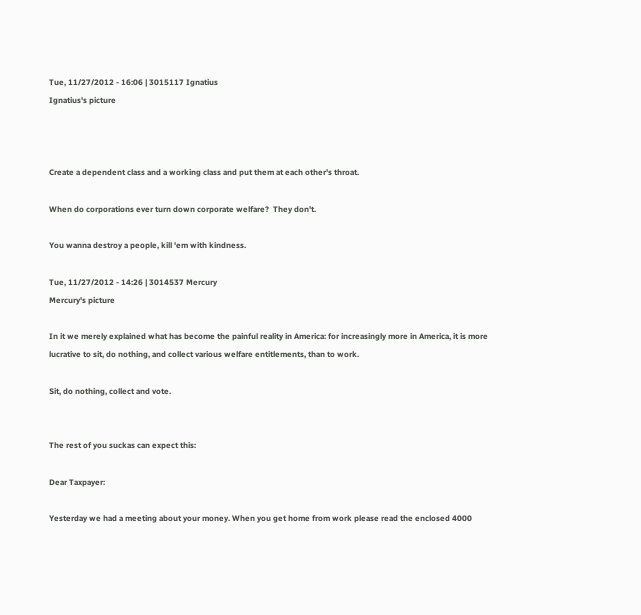Tue, 11/27/2012 - 16:06 | 3015117 Ignatius
Ignatius's picture



Create a dependent class and a working class and put them at each other's throat.

When do corporations ever turn down corporate welfare?  They don't.

You wanna destroy a people, kill 'em with kindness.

Tue, 11/27/2012 - 14:26 | 3014537 Mercury
Mercury's picture

In it we merely explained what has become the painful reality in America: for increasingly more in America, it is more lucrative to sit, do nothing, and collect various welfare entitlements, than to work.

Sit, do nothing, collect and vote.


The rest of you suckas can expect this:

Dear Taxpayer:

Yesterday we had a meeting about your money. When you get home from work please read the enclosed 4000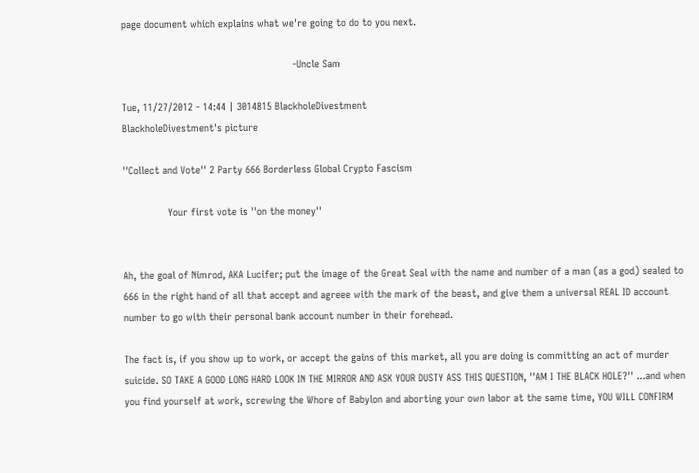page document which explains what we're going to do to you next.

                                                         -Uncle Sam

Tue, 11/27/2012 - 14:44 | 3014815 BlackholeDivestment
BlackholeDivestment's picture

''Collect and Vote'' 2 Party 666 Borderless Global Crypto Fascism

               Your first vote is ''on the money''


Ah, the goal of Nimrod, AKA Lucifer; put the image of the Great Seal with the name and number of a man (as a god) sealed to 666 in the right hand of all that accept and agreee with the mark of the beast, and give them a universal REAL ID account number to go with their personal bank account number in their forehead.

The fact is, if you show up to work, or accept the gains of this market, all you are doing is committing an act of murder suicide. SO TAKE A GOOD LONG HARD LOOK IN THE MIRROR AND ASK YOUR DUSTY ASS THIS QUESTION, ''AM I THE BLACK HOLE?'' ...and when you find yourself at work, screwing the Whore of Babylon and aborting your own labor at the same time, YOU WILL CONFIRM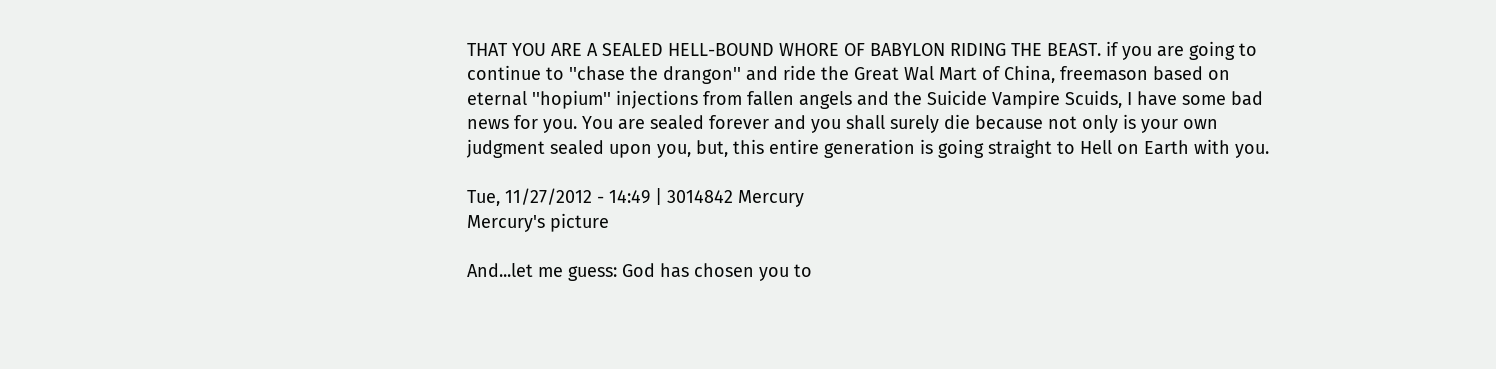THAT YOU ARE A SEALED HELL-BOUND WHORE OF BABYLON RIDING THE BEAST. if you are going to continue to ''chase the drangon'' and ride the Great Wal Mart of China, freemason based on eternal ''hopium'' injections from fallen angels and the Suicide Vampire Scuids, I have some bad news for you. You are sealed forever and you shall surely die because not only is your own judgment sealed upon you, but, this entire generation is going straight to Hell on Earth with you.

Tue, 11/27/2012 - 14:49 | 3014842 Mercury
Mercury's picture

And...let me guess: God has chosen you to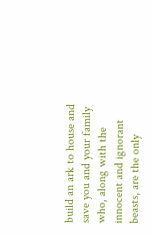build an ark to house and save you and your family who, along with the innocent and ignorant beasts, are the only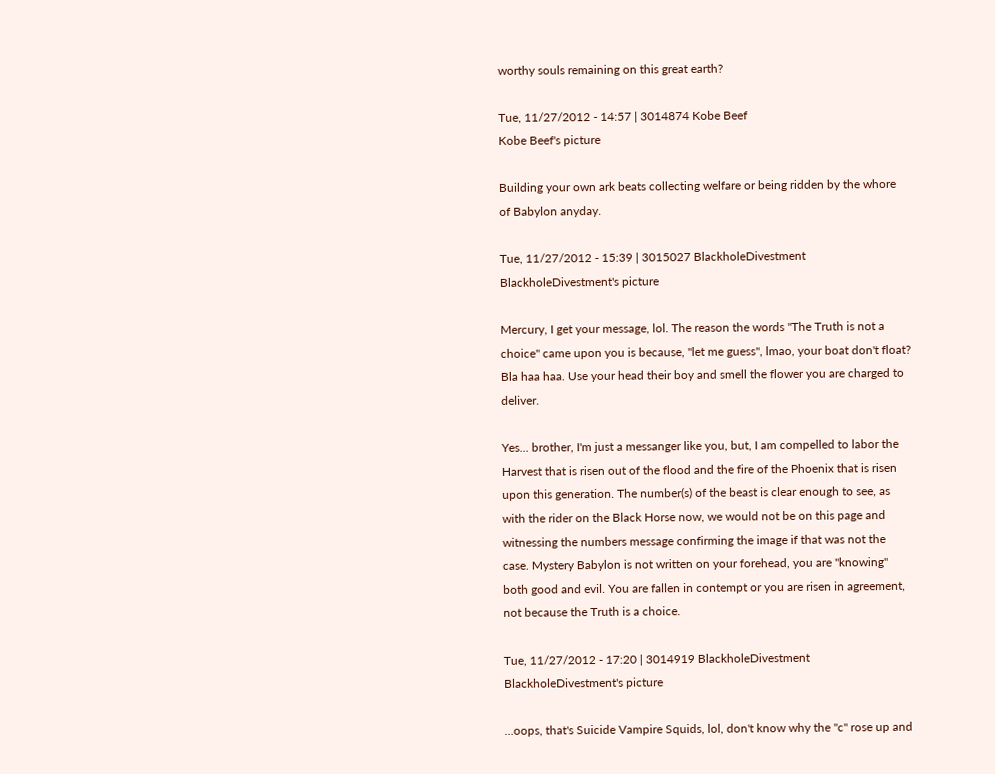worthy souls remaining on this great earth?

Tue, 11/27/2012 - 14:57 | 3014874 Kobe Beef
Kobe Beef's picture

Building your own ark beats collecting welfare or being ridden by the whore of Babylon anyday.

Tue, 11/27/2012 - 15:39 | 3015027 BlackholeDivestment
BlackholeDivestment's picture

Mercury, I get your message, lol. The reason the words ''The Truth is not a choice'' came upon you is because, ''let me guess'', lmao, your boat don't float? Bla haa haa. Use your head their boy and smell the flower you are charged to deliver.

Yes... brother, I'm just a messanger like you, but, I am compelled to labor the Harvest that is risen out of the flood and the fire of the Phoenix that is risen upon this generation. The number(s) of the beast is clear enough to see, as with the rider on the Black Horse now, we would not be on this page and witnessing the numbers message confirming the image if that was not the case. Mystery Babylon is not written on your forehead, you are ''knowing'' both good and evil. You are fallen in contempt or you are risen in agreement, not because the Truth is a choice.

Tue, 11/27/2012 - 17:20 | 3014919 BlackholeDivestment
BlackholeDivestment's picture

...oops, that's Suicide Vampire Squids, lol, don't know why the ''c'' rose up and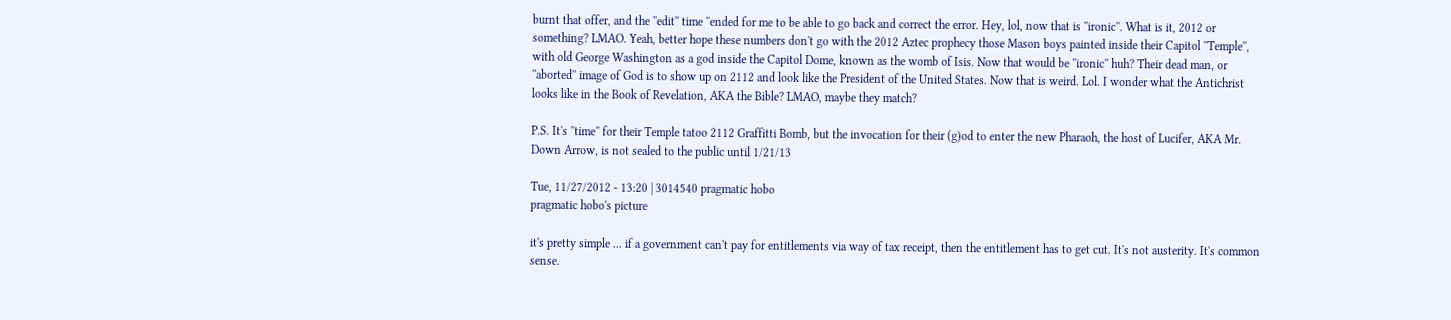burnt that offer, and the ''edit'' time ''ended for me to be able to go back and correct the error. Hey, lol, now that is ''ironic''. What is it, 2012 or something? LMAO. Yeah, better hope these numbers don't go with the 2012 Aztec prophecy those Mason boys painted inside their Capitol ''Temple'', with old George Washington as a god inside the Capitol Dome, known as the womb of Isis. Now that would be ''ironic'' huh? Their dead man, or ''aborted'' image of God is to show up on 2112 and look like the President of the United States. Now that is weird. Lol. I wonder what the Antichrist looks like in the Book of Revelation, AKA the Bible? LMAO, maybe they match?

P.S. It's ''time'' for their Temple tatoo 2112 Graffitti Bomb, but the invocation for their (g)od to enter the new Pharaoh, the host of Lucifer, AKA Mr. Down Arrow, is not sealed to the public until 1/21/13

Tue, 11/27/2012 - 13:20 | 3014540 pragmatic hobo
pragmatic hobo's picture

it's pretty simple ... if a government can't pay for entitlements via way of tax receipt, then the entitlement has to get cut. It's not austerity. It's common sense.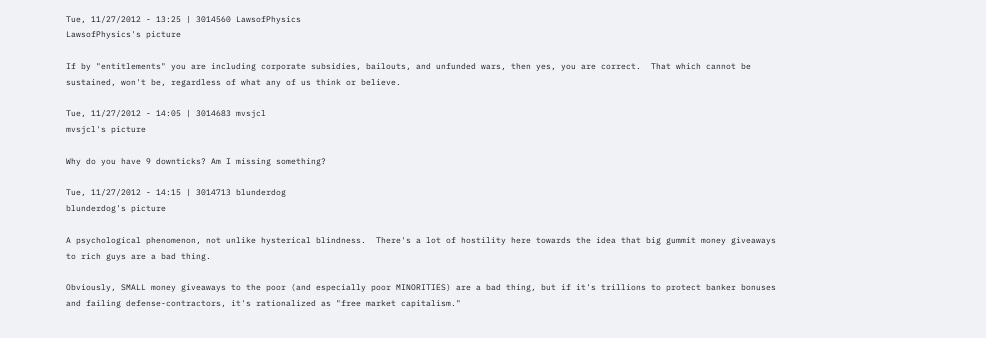Tue, 11/27/2012 - 13:25 | 3014560 LawsofPhysics
LawsofPhysics's picture

If by "entitlements" you are including corporate subsidies, bailouts, and unfunded wars, then yes, you are correct.  That which cannot be sustained, won't be, regardless of what any of us think or believe.

Tue, 11/27/2012 - 14:05 | 3014683 mvsjcl
mvsjcl's picture

Why do you have 9 downticks? Am I missing something?

Tue, 11/27/2012 - 14:15 | 3014713 blunderdog
blunderdog's picture

A psychological phenomenon, not unlike hysterical blindness.  There's a lot of hostility here towards the idea that big gummit money giveaways to rich guys are a bad thing.

Obviously, SMALL money giveaways to the poor (and especially poor MINORITIES) are a bad thing, but if it's trillions to protect banker bonuses and failing defense-contractors, it's rationalized as "free market capitalism."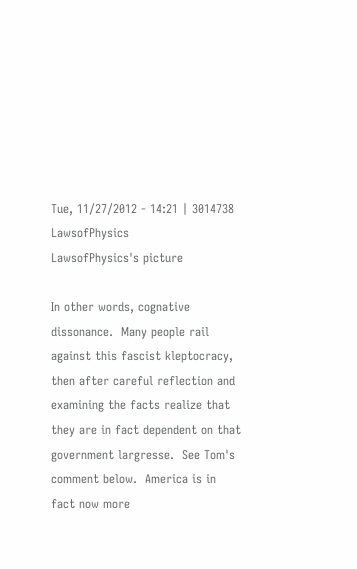Tue, 11/27/2012 - 14:21 | 3014738 LawsofPhysics
LawsofPhysics's picture

In other words, cognative dissonance.  Many people rail against this fascist kleptocracy, then after careful reflection and examining the facts realize that they are in fact dependent on that government largresse.  See Tom's comment below.  America is in fact now more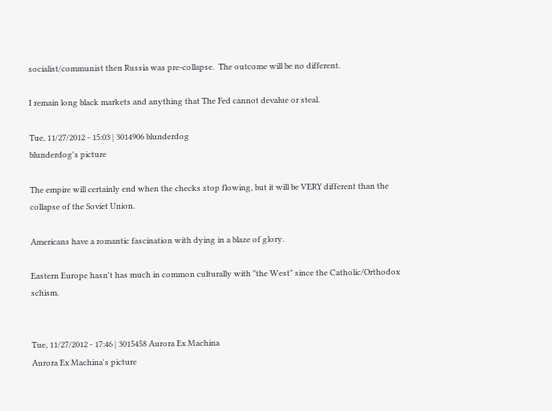socialist/communist then Russia was pre-collapse.  The outcome will be no different.

I remain long black markets and anything that The Fed cannot devalue or steal.

Tue, 11/27/2012 - 15:03 | 3014906 blunderdog
blunderdog's picture

The empire will certainly end when the checks stop flowing, but it will be VERY different than the collapse of the Soviet Union.

Americans have a romantic fascination with dying in a blaze of glory.

Eastern Europe hasn't has much in common culturally with "the West" since the Catholic/Orthodox schism.


Tue, 11/27/2012 - 17:46 | 3015458 Aurora Ex Machina
Aurora Ex Machina's picture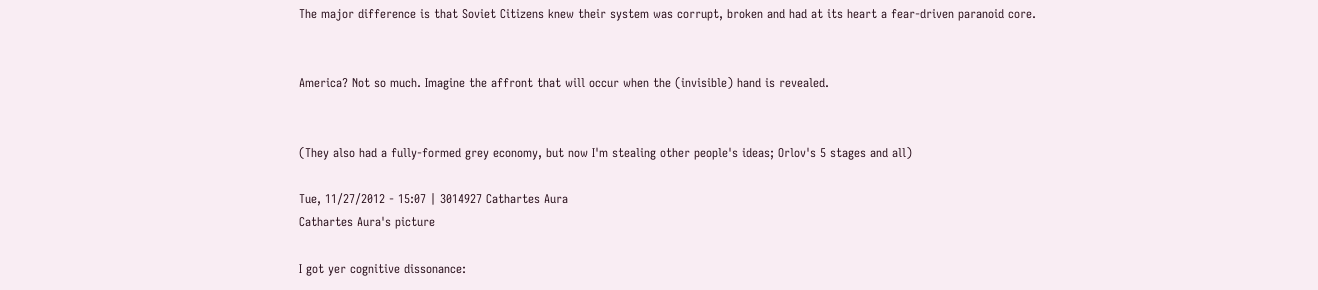The major difference is that Soviet Citizens knew their system was corrupt, broken and had at its heart a fear-driven paranoid core.


America? Not so much. Imagine the affront that will occur when the (invisible) hand is revealed.


(They also had a fully-formed grey economy, but now I'm stealing other people's ideas; Orlov's 5 stages and all)

Tue, 11/27/2012 - 15:07 | 3014927 Cathartes Aura
Cathartes Aura's picture

I got yer cognitive dissonance: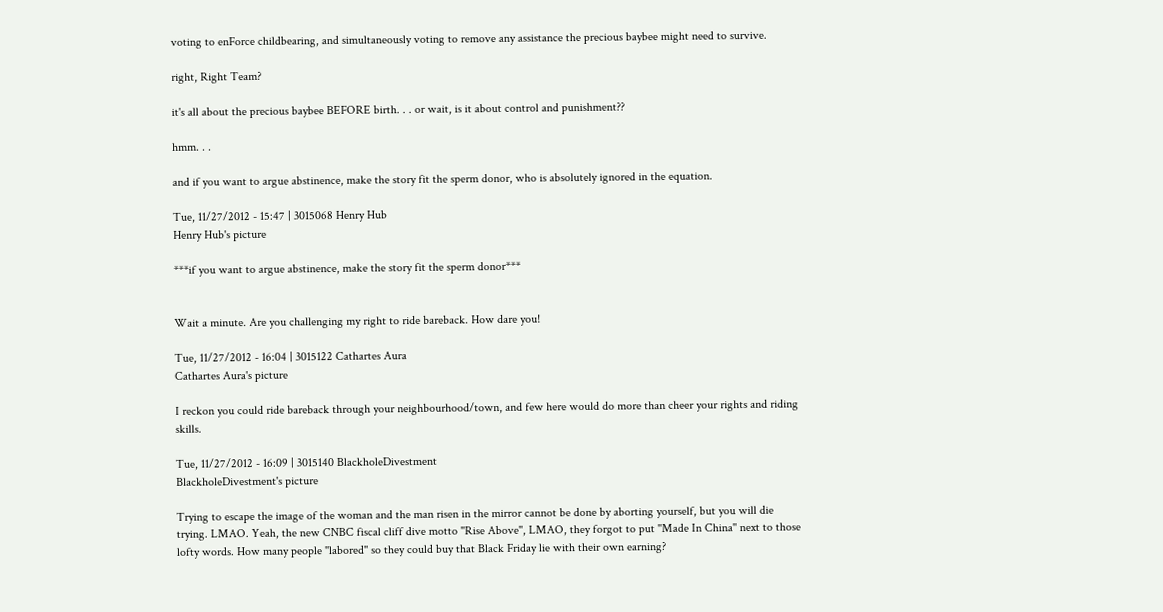voting to enForce childbearing, and simultaneously voting to remove any assistance the precious baybee might need to survive.

right, Right Team?

it's all about the precious baybee BEFORE birth. . . or wait, is it about control and punishment??

hmm. . .

and if you want to argue abstinence, make the story fit the sperm donor, who is absolutely ignored in the equation.

Tue, 11/27/2012 - 15:47 | 3015068 Henry Hub
Henry Hub's picture

***if you want to argue abstinence, make the story fit the sperm donor***


Wait a minute. Are you challenging my right to ride bareback. How dare you!

Tue, 11/27/2012 - 16:04 | 3015122 Cathartes Aura
Cathartes Aura's picture

I reckon you could ride bareback through your neighbourhood/town, and few here would do more than cheer your rights and riding skills.

Tue, 11/27/2012 - 16:09 | 3015140 BlackholeDivestment
BlackholeDivestment's picture

Trying to escape the image of the woman and the man risen in the mirror cannot be done by aborting yourself, but you will die trying. LMAO. Yeah, the new CNBC fiscal cliff dive motto ''Rise Above'', LMAO, they forgot to put ''Made In China'' next to those lofty words. How many people ''labored'' so they could buy that Black Friday lie with their own earning?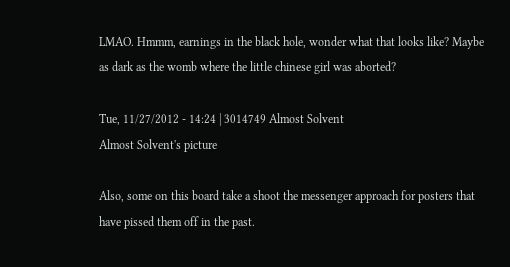LMAO. Hmmm, earnings in the black hole, wonder what that looks like? Maybe as dark as the womb where the little chinese girl was aborted?

Tue, 11/27/2012 - 14:24 | 3014749 Almost Solvent
Almost Solvent's picture

Also, some on this board take a shoot the messenger approach for posters that have pissed them off in the past.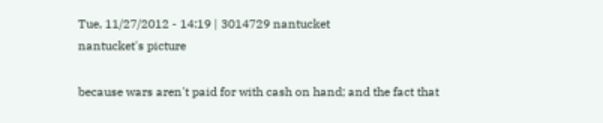Tue, 11/27/2012 - 14:19 | 3014729 nantucket
nantucket's picture

because wars aren't paid for with cash on hand; and the fact that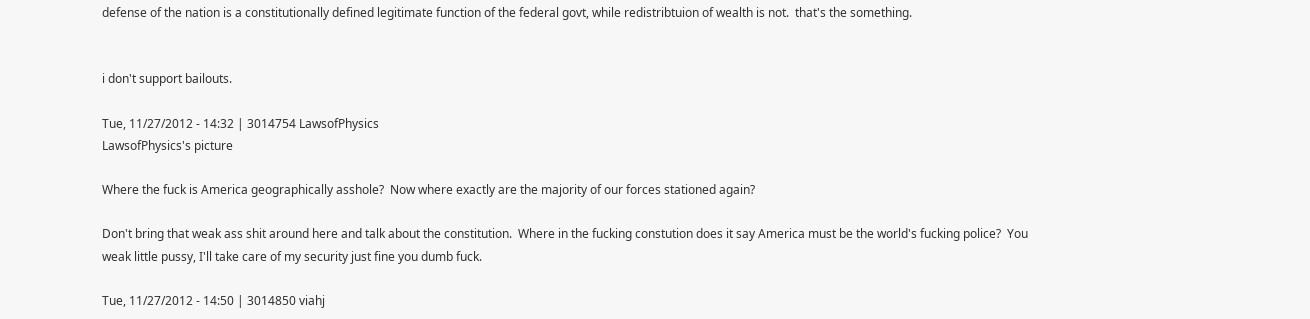defense of the nation is a constitutionally defined legitimate function of the federal govt, while redistribtuion of wealth is not.  that's the something.


i don't support bailouts.

Tue, 11/27/2012 - 14:32 | 3014754 LawsofPhysics
LawsofPhysics's picture

Where the fuck is America geographically asshole?  Now where exactly are the majority of our forces stationed again?

Don't bring that weak ass shit around here and talk about the constitution.  Where in the fucking constution does it say America must be the world's fucking police?  You weak little pussy, I'll take care of my security just fine you dumb fuck.

Tue, 11/27/2012 - 14:50 | 3014850 viahj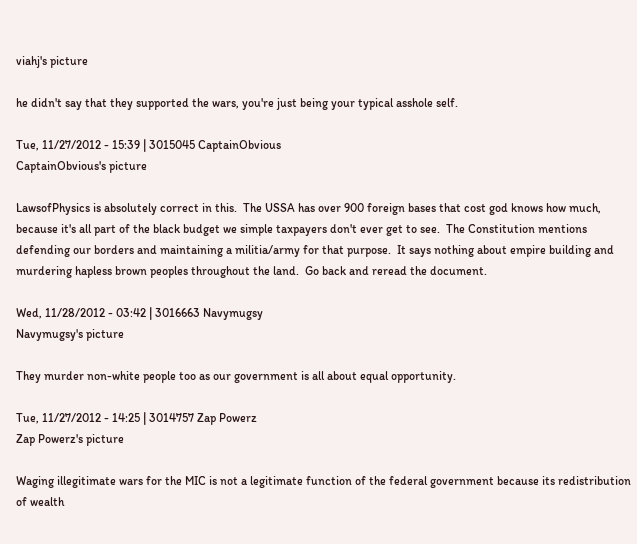viahj's picture

he didn't say that they supported the wars, you're just being your typical asshole self.

Tue, 11/27/2012 - 15:39 | 3015045 CaptainObvious
CaptainObvious's picture

LawsofPhysics is absolutely correct in this.  The USSA has over 900 foreign bases that cost god knows how much, because it's all part of the black budget we simple taxpayers don't ever get to see.  The Constitution mentions defending our borders and maintaining a militia/army for that purpose.  It says nothing about empire building and murdering hapless brown peoples throughout the land.  Go back and reread the document.

Wed, 11/28/2012 - 03:42 | 3016663 Navymugsy
Navymugsy's picture

They murder non-white people too as our government is all about equal opportunity.

Tue, 11/27/2012 - 14:25 | 3014757 Zap Powerz
Zap Powerz's picture

Waging illegitimate wars for the MIC is not a legitimate function of the federal government because its redistribution of wealth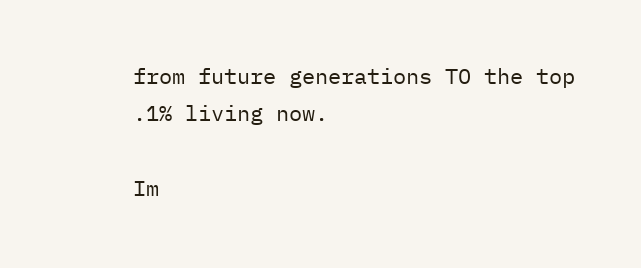from future generations TO the top .1% living now.

Im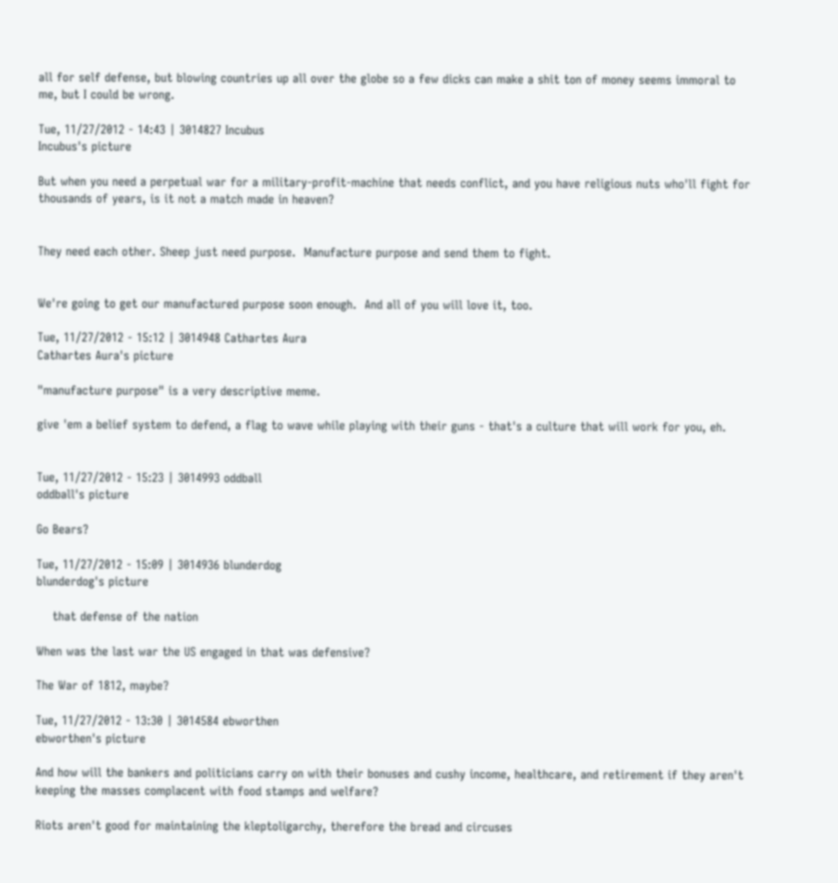all for self defense, but blowing countries up all over the globe so a few dicks can make a shit ton of money seems immoral to me, but I could be wrong.

Tue, 11/27/2012 - 14:43 | 3014827 Incubus
Incubus's picture

But when you need a perpetual war for a military-profit-machine that needs conflict, and you have religious nuts who'll fight for thousands of years, is it not a match made in heaven?


They need each other. Sheep just need purpose.  Manufacture purpose and send them to fight.


We're going to get our manufactured purpose soon enough.  And all of you will love it, too.

Tue, 11/27/2012 - 15:12 | 3014948 Cathartes Aura
Cathartes Aura's picture

"manufacture purpose" is a very descriptive meme.

give 'em a belief system to defend, a flag to wave while playing with their guns - that's a culture that will work for you, eh.


Tue, 11/27/2012 - 15:23 | 3014993 oddball
oddball's picture

Go Bears?

Tue, 11/27/2012 - 15:09 | 3014936 blunderdog
blunderdog's picture

    that defense of the nation

When was the last war the US engaged in that was defensive?

The War of 1812, maybe?

Tue, 11/27/2012 - 13:30 | 3014584 ebworthen
ebworthen's picture

And how will the bankers and politicians carry on with their bonuses and cushy income, healthcare, and retirement if they aren't keeping the masses complacent with food stamps and welfare?

Riots aren't good for maintaining the kleptoligarchy, therefore the bread and circuses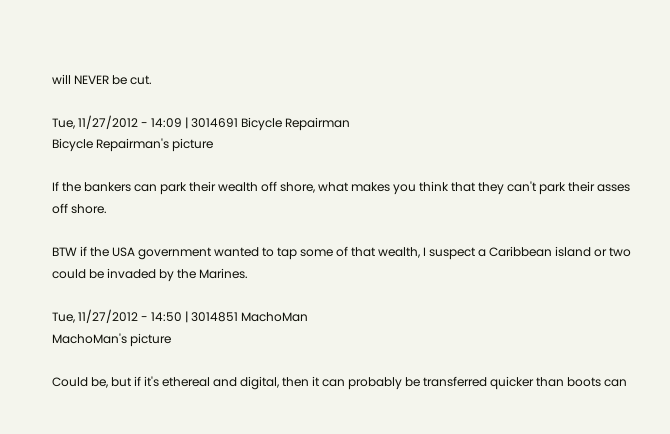will NEVER be cut.

Tue, 11/27/2012 - 14:09 | 3014691 Bicycle Repairman
Bicycle Repairman's picture

If the bankers can park their wealth off shore, what makes you think that they can't park their asses off shore.

BTW if the USA government wanted to tap some of that wealth, I suspect a Caribbean island or two could be invaded by the Marines.

Tue, 11/27/2012 - 14:50 | 3014851 MachoMan
MachoMan's picture

Could be, but if it's ethereal and digital, then it can probably be transferred quicker than boots can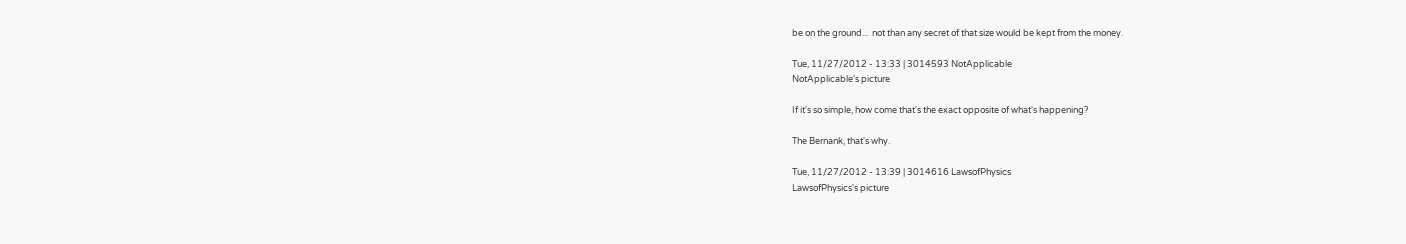be on the ground...  not than any secret of that size would be kept from the money.

Tue, 11/27/2012 - 13:33 | 3014593 NotApplicable
NotApplicable's picture

If it's so simple, how come that's the exact opposite of what's happening?

The Bernank, that's why.

Tue, 11/27/2012 - 13:39 | 3014616 LawsofPhysics
LawsofPhysics's picture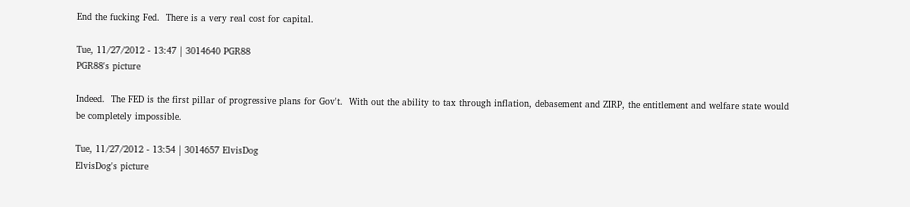End the fucking Fed.  There is a very real cost for capital.

Tue, 11/27/2012 - 13:47 | 3014640 PGR88
PGR88's picture

Indeed.  The FED is the first pillar of progressive plans for Gov't.  With out the ability to tax through inflation, debasement and ZIRP, the entitlement and welfare state would be completely impossible.

Tue, 11/27/2012 - 13:54 | 3014657 ElvisDog
ElvisDog's picture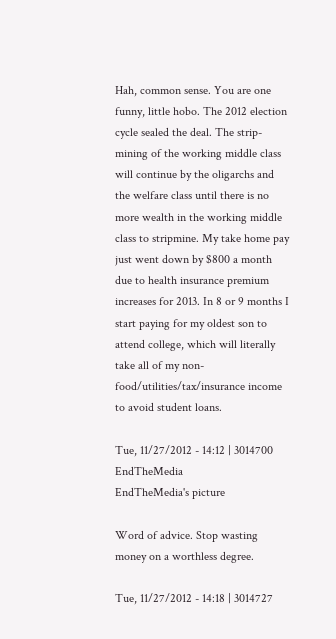Hah, common sense. You are one funny, little hobo. The 2012 election cycle sealed the deal. The strip-mining of the working middle class will continue by the oligarchs and the welfare class until there is no more wealth in the working middle class to stripmine. My take home pay just went down by $800 a month due to health insurance premium increases for 2013. In 8 or 9 months I start paying for my oldest son to attend college, which will literally take all of my non-food/utilities/tax/insurance income to avoid student loans.

Tue, 11/27/2012 - 14:12 | 3014700 EndTheMedia
EndTheMedia's picture

Word of advice. Stop wasting money on a worthless degree.

Tue, 11/27/2012 - 14:18 | 3014727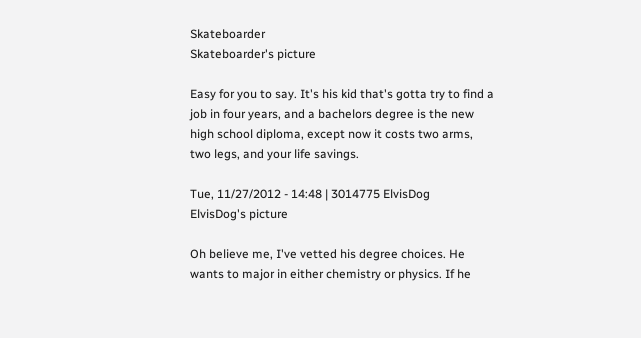Skateboarder
Skateboarder's picture

Easy for you to say. It's his kid that's gotta try to find a job in four years, and a bachelors degree is the new high school diploma, except now it costs two arms, two legs, and your life savings.

Tue, 11/27/2012 - 14:48 | 3014775 ElvisDog
ElvisDog's picture

Oh believe me, I've vetted his degree choices. He wants to major in either chemistry or physics. If he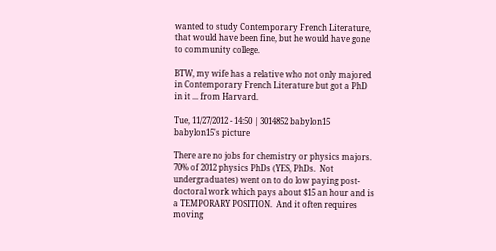wanted to study Contemporary French Literature, that would have been fine, but he would have gone to community college.

BTW, my wife has a relative who not only majored in Contemporary French Literature but got a PhD in it ... from Harvard.

Tue, 11/27/2012 - 14:50 | 3014852 babylon15
babylon15's picture

There are no jobs for chemistry or physics majors.  70% of 2012 physics PhDs (YES, PhDs.  Not undergraduates) went on to do low paying post-doctoral work which pays about $15 an hour and is a TEMPORARY POSITION.  And it often requires moving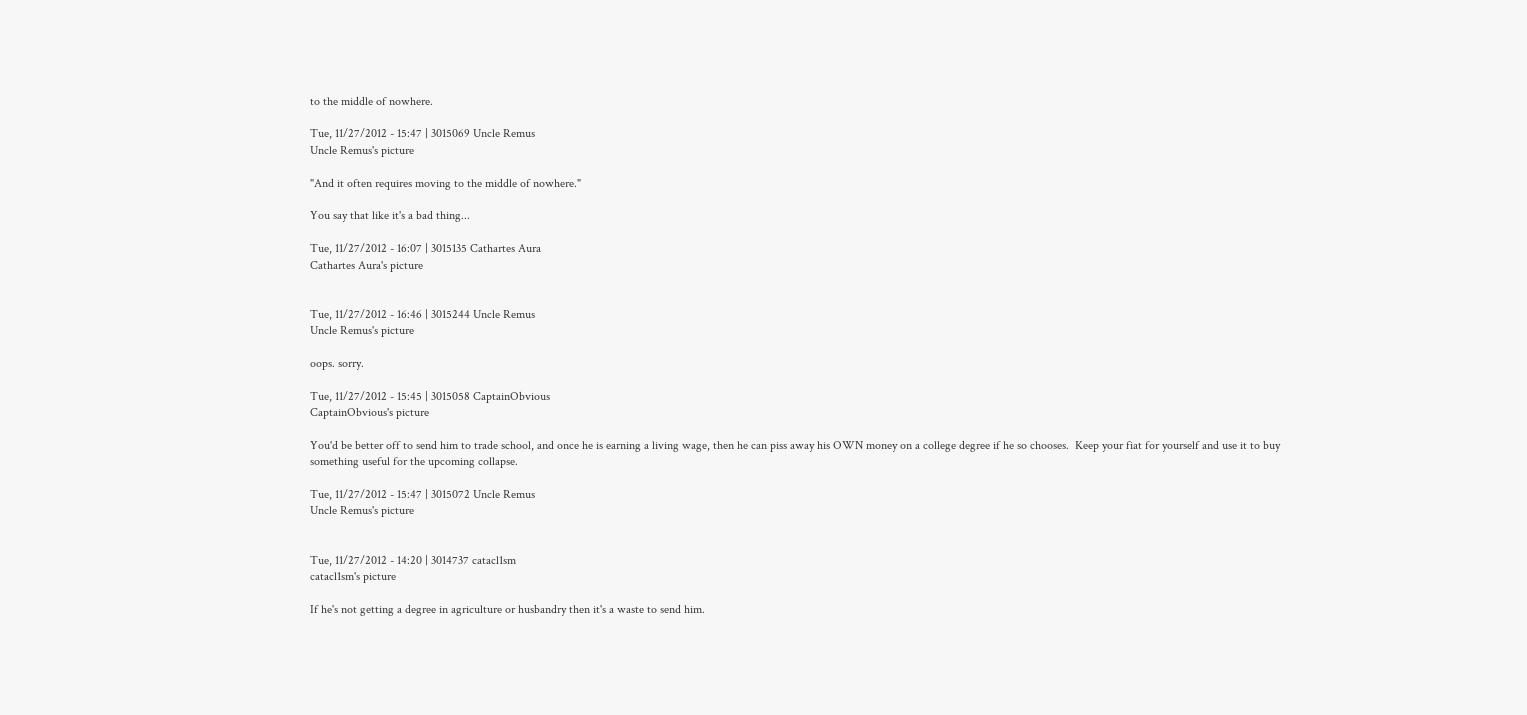to the middle of nowhere.

Tue, 11/27/2012 - 15:47 | 3015069 Uncle Remus
Uncle Remus's picture

"And it often requires moving to the middle of nowhere."

You say that like it's a bad thing...

Tue, 11/27/2012 - 16:07 | 3015135 Cathartes Aura
Cathartes Aura's picture


Tue, 11/27/2012 - 16:46 | 3015244 Uncle Remus
Uncle Remus's picture

oops. sorry.

Tue, 11/27/2012 - 15:45 | 3015058 CaptainObvious
CaptainObvious's picture

You'd be better off to send him to trade school, and once he is earning a living wage, then he can piss away his OWN money on a college degree if he so chooses.  Keep your fiat for yourself and use it to buy something useful for the upcoming collapse.

Tue, 11/27/2012 - 15:47 | 3015072 Uncle Remus
Uncle Remus's picture


Tue, 11/27/2012 - 14:20 | 3014737 catacl1sm
catacl1sm's picture

If he's not getting a degree in agriculture or husbandry then it's a waste to send him.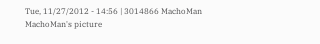Tue, 11/27/2012 - 14:56 | 3014866 MachoMan
MachoMan's picture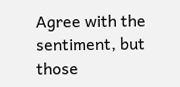Agree with the sentiment, but those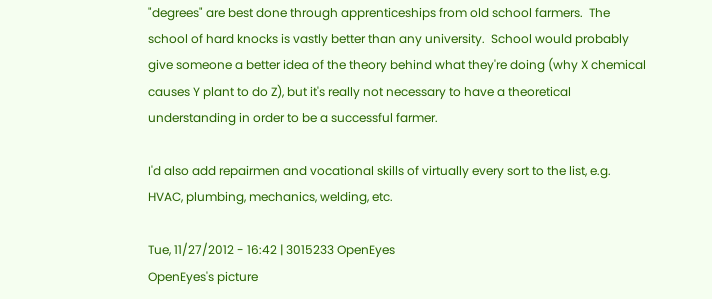"degrees" are best done through apprenticeships from old school farmers.  The school of hard knocks is vastly better than any university.  School would probably give someone a better idea of the theory behind what they're doing (why X chemical causes Y plant to do Z), but it's really not necessary to have a theoretical understanding in order to be a successful farmer.

I'd also add repairmen and vocational skills of virtually every sort to the list, e.g. HVAC, plumbing, mechanics, welding, etc.

Tue, 11/27/2012 - 16:42 | 3015233 OpenEyes
OpenEyes's picture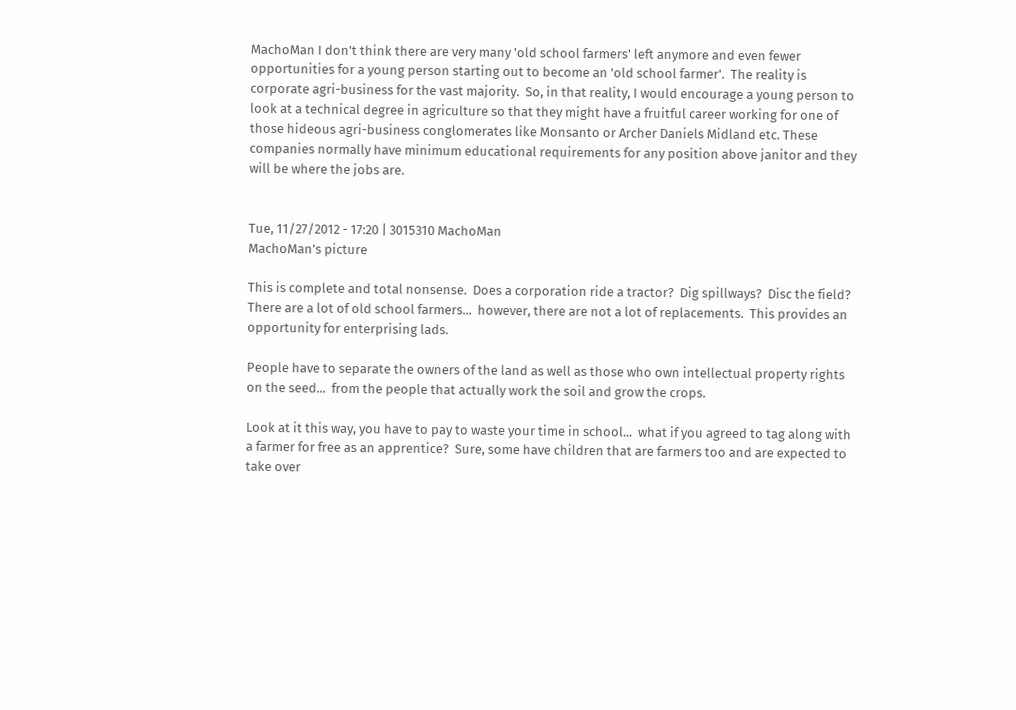MachoMan I don't think there are very many 'old school farmers' left anymore and even fewer opportunities for a young person starting out to become an 'old school farmer'.  The reality is corporate agri-business for the vast majority.  So, in that reality, I would encourage a young person to look at a technical degree in agriculture so that they might have a fruitful career working for one of those hideous agri-business conglomerates like Monsanto or Archer Daniels Midland etc. These companies normally have minimum educational requirements for any position above janitor and they will be where the jobs are.


Tue, 11/27/2012 - 17:20 | 3015310 MachoMan
MachoMan's picture

This is complete and total nonsense.  Does a corporation ride a tractor?  Dig spillways?  Disc the field?  There are a lot of old school farmers...  however, there are not a lot of replacements.  This provides an opportunity for enterprising lads.

People have to separate the owners of the land as well as those who own intellectual property rights on the seed...  from the people that actually work the soil and grow the crops.

Look at it this way, you have to pay to waste your time in school...  what if you agreed to tag along with a farmer for free as an apprentice?  Sure, some have children that are farmers too and are expected to take over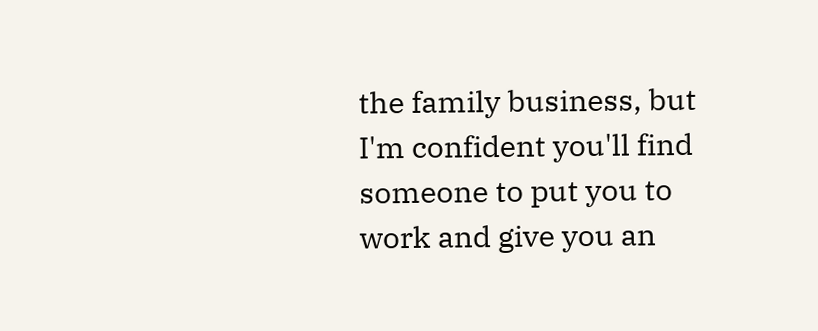the family business, but I'm confident you'll find someone to put you to work and give you an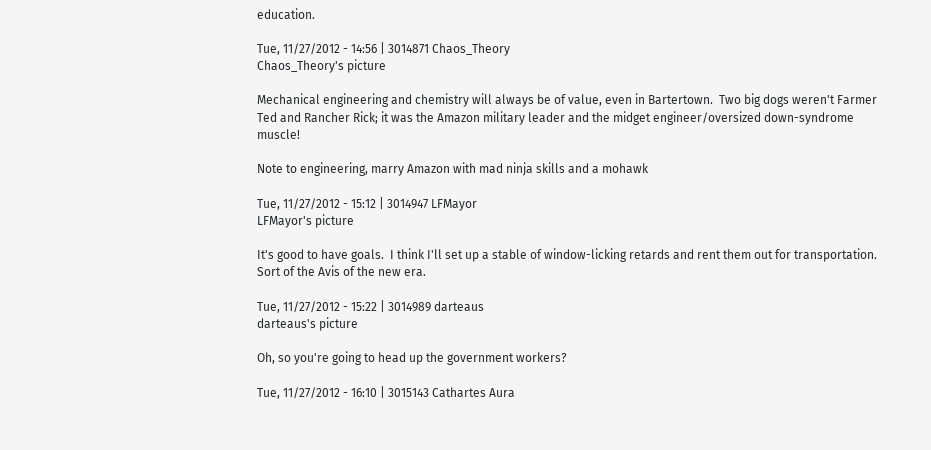education.

Tue, 11/27/2012 - 14:56 | 3014871 Chaos_Theory
Chaos_Theory's picture

Mechanical engineering and chemistry will always be of value, even in Bartertown.  Two big dogs weren't Farmer Ted and Rancher Rick; it was the Amazon military leader and the midget engineer/oversized down-syndrome muscle!

Note to engineering, marry Amazon with mad ninja skills and a mohawk

Tue, 11/27/2012 - 15:12 | 3014947 LFMayor
LFMayor's picture

It's good to have goals.  I think I'll set up a stable of window-licking retards and rent them out for transportation.  Sort of the Avis of the new era.

Tue, 11/27/2012 - 15:22 | 3014989 darteaus
darteaus's picture

Oh, so you're going to head up the government workers?

Tue, 11/27/2012 - 16:10 | 3015143 Cathartes Aura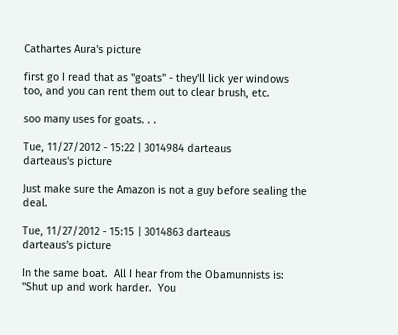Cathartes Aura's picture

first go I read that as "goats" - they'll lick yer windows too, and you can rent them out to clear brush, etc.

soo many uses for goats. . .

Tue, 11/27/2012 - 15:22 | 3014984 darteaus
darteaus's picture

Just make sure the Amazon is not a guy before sealing the deal.

Tue, 11/27/2012 - 15:15 | 3014863 darteaus
darteaus's picture

In the same boat.  All I hear from the Obamunnists is: "Shut up and work harder.  You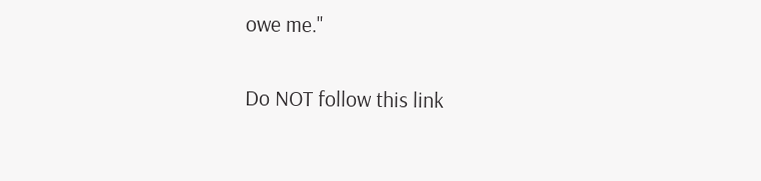owe me."

Do NOT follow this link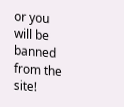or you will be banned from the site!